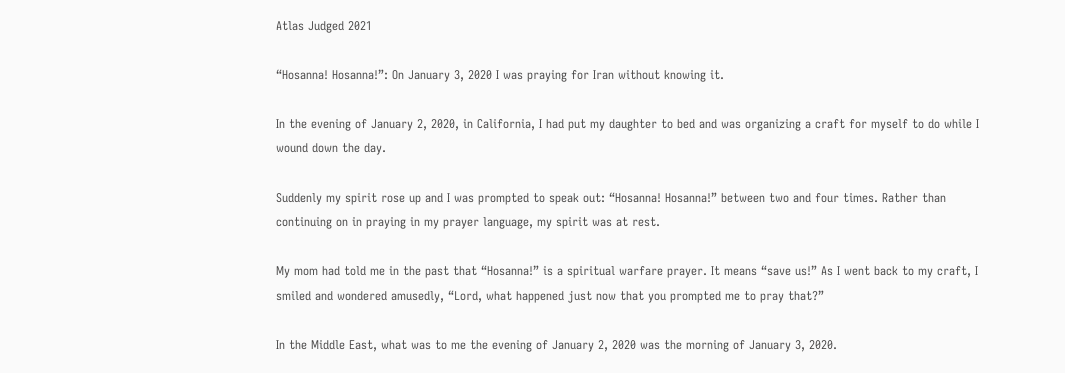Atlas Judged 2021

“Hosanna! Hosanna!”: On January 3, 2020 I was praying for Iran without knowing it.

In the evening of January 2, 2020, in California, I had put my daughter to bed and was organizing a craft for myself to do while I wound down the day.

Suddenly my spirit rose up and I was prompted to speak out: “Hosanna! Hosanna!” between two and four times. Rather than continuing on in praying in my prayer language, my spirit was at rest.

My mom had told me in the past that “Hosanna!” is a spiritual warfare prayer. It means “save us!” As I went back to my craft, I smiled and wondered amusedly, “Lord, what happened just now that you prompted me to pray that?”

In the Middle East, what was to me the evening of January 2, 2020 was the morning of January 3, 2020.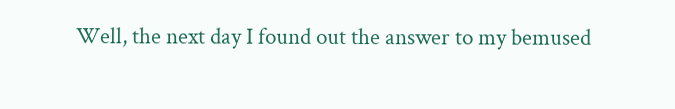Well, the next day I found out the answer to my bemused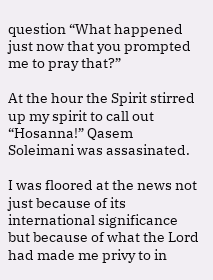question “What happened just now that you prompted me to pray that?”

At the hour the Spirit stirred up my spirit to call out “Hosanna!” Qasem Soleimani was assasinated.

I was floored at the news not just because of its international significance but because of what the Lord had made me privy to in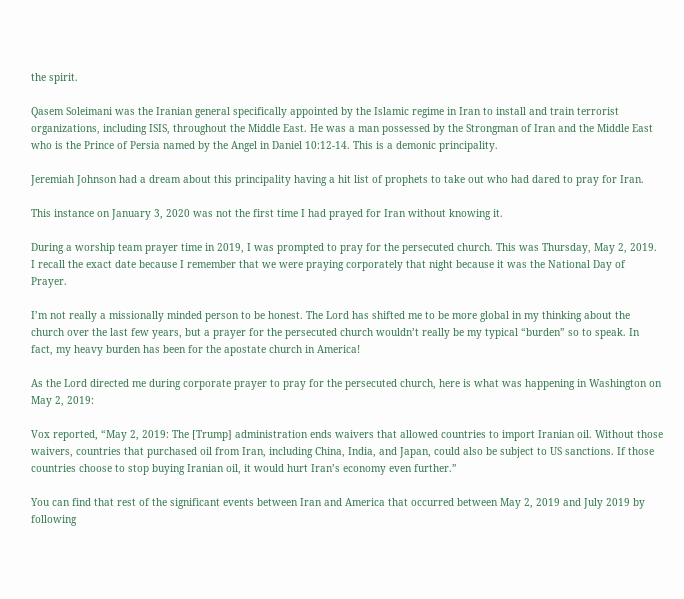the spirit.

Qasem Soleimani was the Iranian general specifically appointed by the Islamic regime in Iran to install and train terrorist organizations, including ISIS, throughout the Middle East. He was a man possessed by the Strongman of Iran and the Middle East who is the Prince of Persia named by the Angel in Daniel 10:12-14. This is a demonic principality.

Jeremiah Johnson had a dream about this principality having a hit list of prophets to take out who had dared to pray for Iran.

This instance on January 3, 2020 was not the first time I had prayed for Iran without knowing it.

During a worship team prayer time in 2019, I was prompted to pray for the persecuted church. This was Thursday, May 2, 2019. I recall the exact date because I remember that we were praying corporately that night because it was the National Day of Prayer.

I’m not really a missionally minded person to be honest. The Lord has shifted me to be more global in my thinking about the church over the last few years, but a prayer for the persecuted church wouldn’t really be my typical “burden” so to speak. In fact, my heavy burden has been for the apostate church in America!

As the Lord directed me during corporate prayer to pray for the persecuted church, here is what was happening in Washington on May 2, 2019:

Vox reported, “May 2, 2019: The [Trump] administration ends waivers that allowed countries to import Iranian oil. Without those waivers, countries that purchased oil from Iran, including China, India, and Japan, could also be subject to US sanctions. If those countries choose to stop buying Iranian oil, it would hurt Iran’s economy even further.”

You can find that rest of the significant events between Iran and America that occurred between May 2, 2019 and July 2019 by following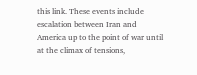this link. These events include escalation between Iran and America up to the point of war until at the climax of tensions,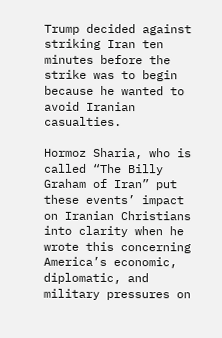Trump decided against striking Iran ten minutes before the strike was to begin because he wanted to avoid Iranian casualties.

Hormoz Sharia, who is called “The Billy Graham of Iran” put these events’ impact on Iranian Christians into clarity when he wrote this concerning America’s economic, diplomatic, and military pressures on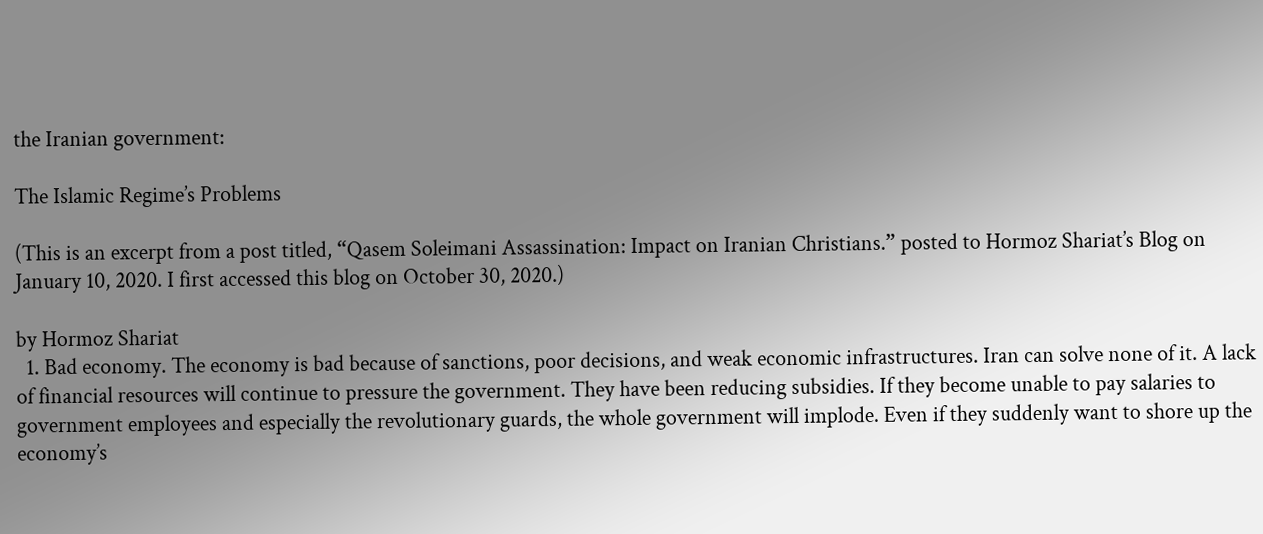the Iranian government:

The Islamic Regime’s Problems

(This is an excerpt from a post titled, “Qasem Soleimani Assassination: Impact on Iranian Christians.” posted to Hormoz Shariat’s Blog on January 10, 2020. I first accessed this blog on October 30, 2020.)

by Hormoz Shariat
  1. Bad economy. The economy is bad because of sanctions, poor decisions, and weak economic infrastructures. Iran can solve none of it. A lack of financial resources will continue to pressure the government. They have been reducing subsidies. If they become unable to pay salaries to government employees and especially the revolutionary guards, the whole government will implode. Even if they suddenly want to shore up the economy’s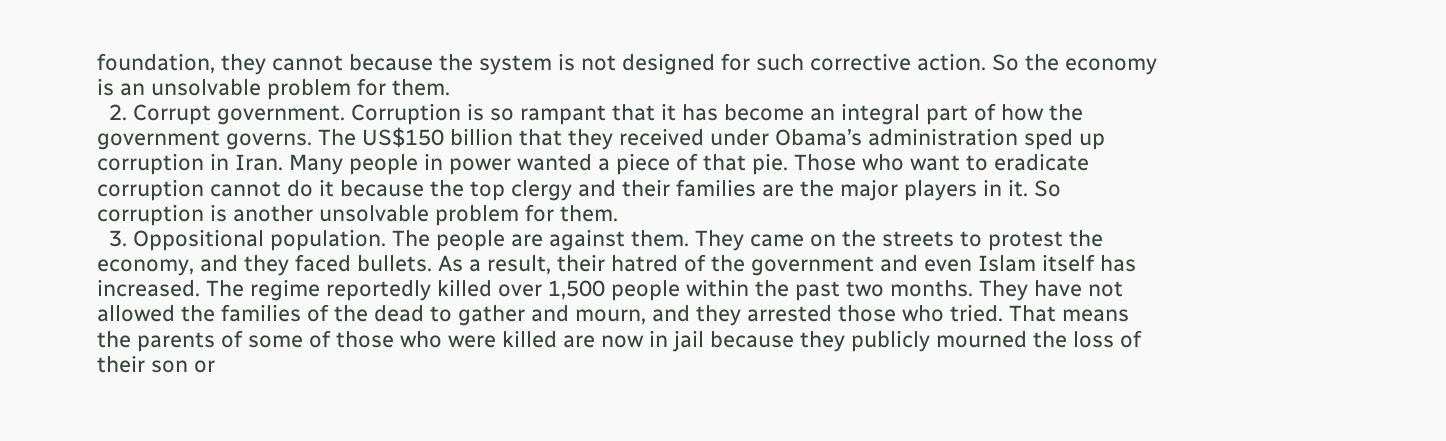foundation, they cannot because the system is not designed for such corrective action. So the economy is an unsolvable problem for them.
  2. Corrupt government. Corruption is so rampant that it has become an integral part of how the government governs. The US$150 billion that they received under Obama’s administration sped up corruption in Iran. Many people in power wanted a piece of that pie. Those who want to eradicate corruption cannot do it because the top clergy and their families are the major players in it. So corruption is another unsolvable problem for them.
  3. Oppositional population. The people are against them. They came on the streets to protest the economy, and they faced bullets. As a result, their hatred of the government and even Islam itself has increased. The regime reportedly killed over 1,500 people within the past two months. They have not allowed the families of the dead to gather and mourn, and they arrested those who tried. That means the parents of some of those who were killed are now in jail because they publicly mourned the loss of their son or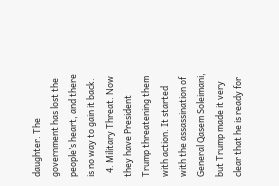daughter. The government has lost the people’s heart, and there is no way to gain it back.
  4. Military Threat. Now they have President Trump threatening them with action. It started with the assassination of General Qasem Soleimani, but Trump made it very clear that he is ready for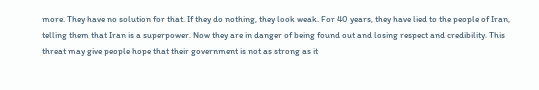more. They have no solution for that. If they do nothing, they look weak. For 40 years, they have lied to the people of Iran, telling them that Iran is a superpower. Now they are in danger of being found out and losing respect and credibility. This threat may give people hope that their government is not as strong as it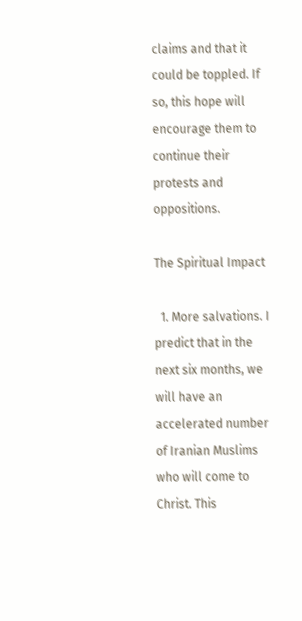claims and that it could be toppled. If so, this hope will encourage them to continue their protests and oppositions.

The Spiritual Impact

  1. More salvations. I predict that in the next six months, we will have an accelerated number of Iranian Muslims who will come to Christ. This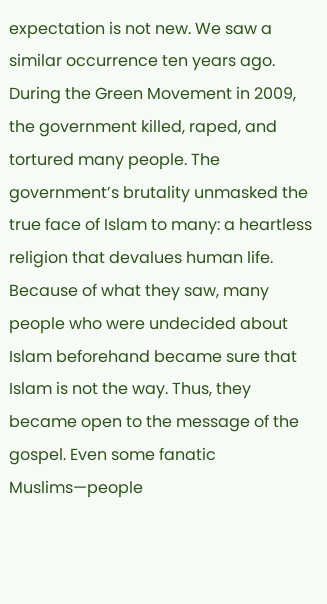expectation is not new. We saw a similar occurrence ten years ago. During the Green Movement in 2009, the government killed, raped, and tortured many people. The government’s brutality unmasked the true face of Islam to many: a heartless religion that devalues human life. Because of what they saw, many people who were undecided about Islam beforehand became sure that Islam is not the way. Thus, they became open to the message of the gospel. Even some fanatic Muslims—people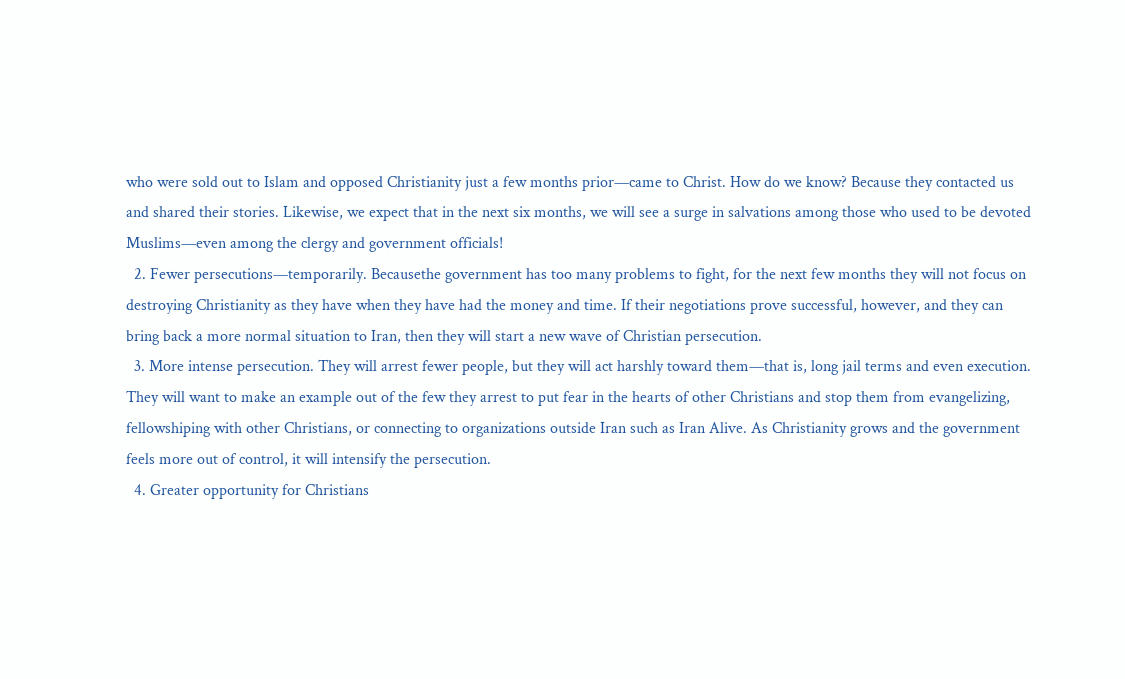who were sold out to Islam and opposed Christianity just a few months prior—came to Christ. How do we know? Because they contacted us and shared their stories. Likewise, we expect that in the next six months, we will see a surge in salvations among those who used to be devoted Muslims—even among the clergy and government officials!
  2. Fewer persecutions—temporarily. Becausethe government has too many problems to fight, for the next few months they will not focus on destroying Christianity as they have when they have had the money and time. If their negotiations prove successful, however, and they can bring back a more normal situation to Iran, then they will start a new wave of Christian persecution.
  3. More intense persecution. They will arrest fewer people, but they will act harshly toward them—that is, long jail terms and even execution. They will want to make an example out of the few they arrest to put fear in the hearts of other Christians and stop them from evangelizing, fellowshiping with other Christians, or connecting to organizations outside Iran such as Iran Alive. As Christianity grows and the government feels more out of control, it will intensify the persecution.
  4. Greater opportunity for Christians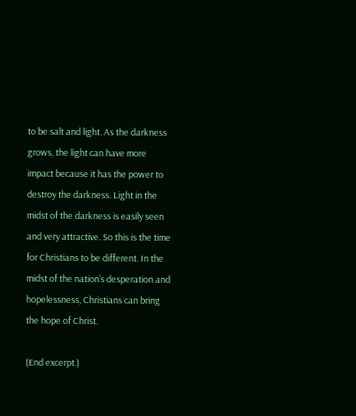to be salt and light. As the darkness grows, the light can have more impact because it has the power to destroy the darkness. Light in the midst of the darkness is easily seen and very attractive. So this is the time for Christians to be different. In the midst of the nation’s desperation and hopelessness, Christians can bring the hope of Christ.

(End excerpt.)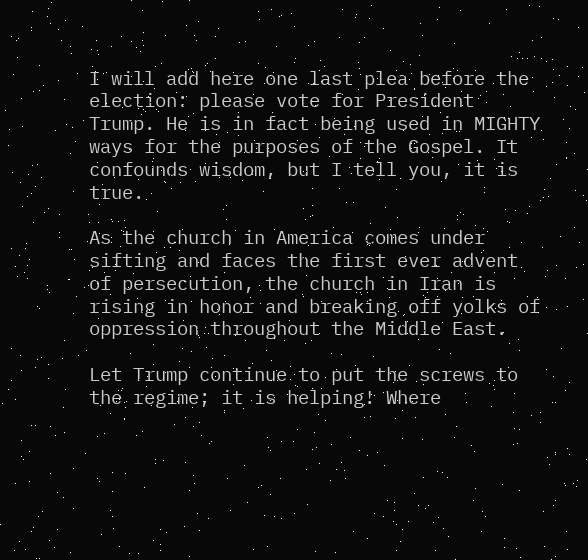I will add here one last plea before the election: please vote for President Trump. He is in fact being used in MIGHTY ways for the purposes of the Gospel. It confounds wisdom, but I tell you, it is true.

As the church in America comes under sifting and faces the first ever advent of persecution, the church in Iran is rising in honor and breaking off yolks of oppression throughout the Middle East.

Let Trump continue to put the screws to the regime; it is helping! Where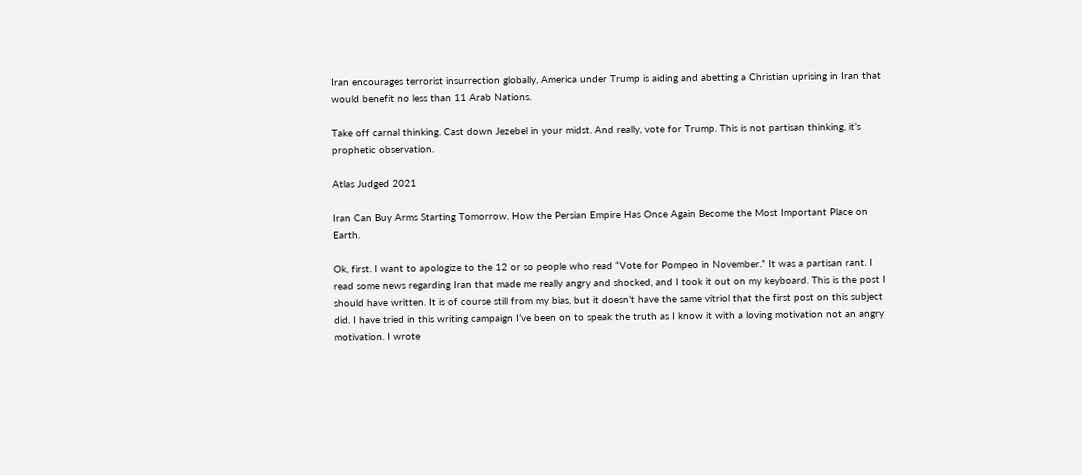Iran encourages terrorist insurrection globally, America under Trump is aiding and abetting a Christian uprising in Iran that would benefit no less than 11 Arab Nations.

Take off carnal thinking. Cast down Jezebel in your midst. And really, vote for Trump. This is not partisan thinking, it’s prophetic observation.

Atlas Judged 2021

Iran Can Buy Arms Starting Tomorrow. How the Persian Empire Has Once Again Become the Most Important Place on Earth.

Ok, first. I want to apologize to the 12 or so people who read “Vote for Pompeo in November.” It was a partisan rant. I read some news regarding Iran that made me really angry and shocked, and I took it out on my keyboard. This is the post I should have written. It is of course still from my bias, but it doesn’t have the same vitriol that the first post on this subject did. I have tried in this writing campaign I’ve been on to speak the truth as I know it with a loving motivation not an angry motivation. I wrote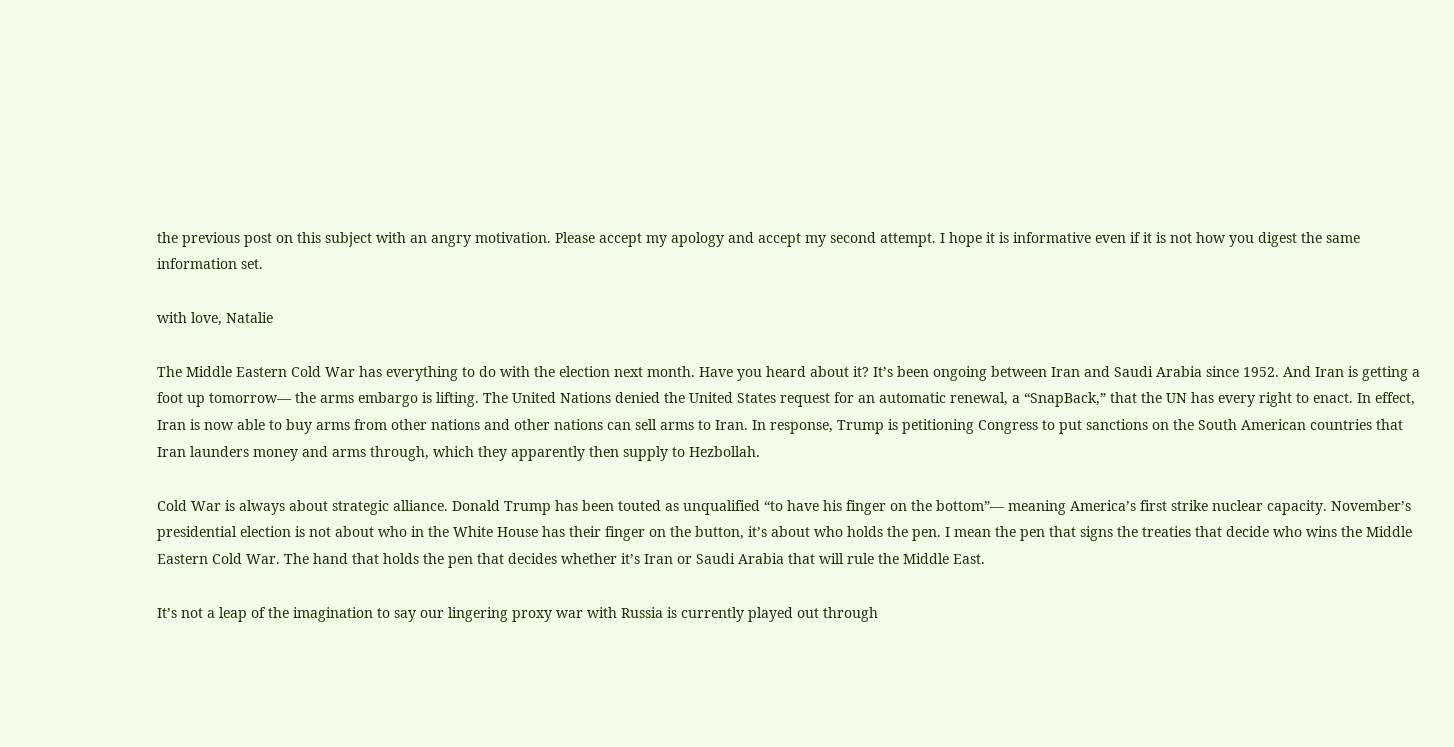the previous post on this subject with an angry motivation. Please accept my apology and accept my second attempt. I hope it is informative even if it is not how you digest the same information set.

with love, Natalie

The Middle Eastern Cold War has everything to do with the election next month. Have you heard about it? It’s been ongoing between Iran and Saudi Arabia since 1952. And Iran is getting a foot up tomorrow— the arms embargo is lifting. The United Nations denied the United States request for an automatic renewal, a “SnapBack,” that the UN has every right to enact. In effect, Iran is now able to buy arms from other nations and other nations can sell arms to Iran. In response, Trump is petitioning Congress to put sanctions on the South American countries that Iran launders money and arms through, which they apparently then supply to Hezbollah.

Cold War is always about strategic alliance. Donald Trump has been touted as unqualified “to have his finger on the bottom”— meaning America’s first strike nuclear capacity. November’s presidential election is not about who in the White House has their finger on the button, it’s about who holds the pen. I mean the pen that signs the treaties that decide who wins the Middle Eastern Cold War. The hand that holds the pen that decides whether it’s Iran or Saudi Arabia that will rule the Middle East.

It’s not a leap of the imagination to say our lingering proxy war with Russia is currently played out through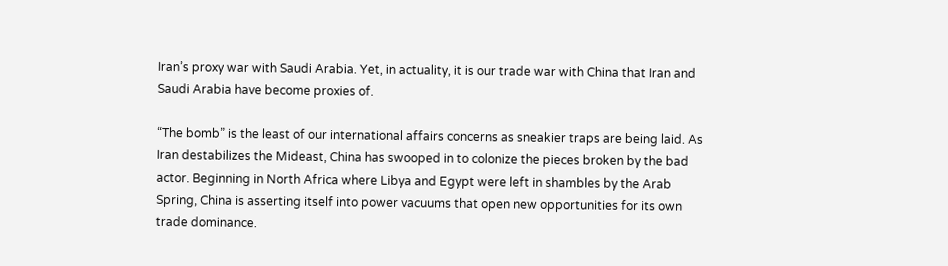Iran’s proxy war with Saudi Arabia. Yet, in actuality, it is our trade war with China that Iran and Saudi Arabia have become proxies of.

“The bomb” is the least of our international affairs concerns as sneakier traps are being laid. As Iran destabilizes the Mideast, China has swooped in to colonize the pieces broken by the bad actor. Beginning in North Africa where Libya and Egypt were left in shambles by the Arab Spring, China is asserting itself into power vacuums that open new opportunities for its own trade dominance.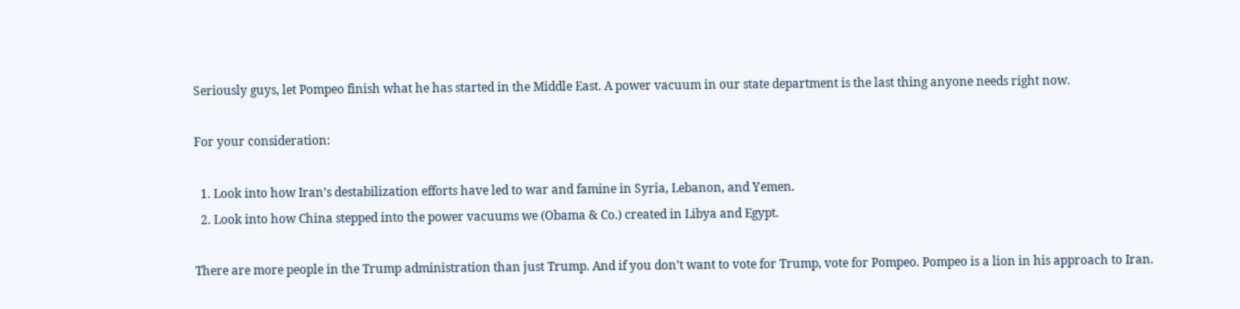Seriously guys, let Pompeo finish what he has started in the Middle East. A power vacuum in our state department is the last thing anyone needs right now.

For your consideration:

  1. Look into how Iran’s destabilization efforts have led to war and famine in Syria, Lebanon, and Yemen.
  2. Look into how China stepped into the power vacuums we (Obama & Co.) created in Libya and Egypt.

There are more people in the Trump administration than just Trump. And if you don’t want to vote for Trump, vote for Pompeo. Pompeo is a lion in his approach to Iran.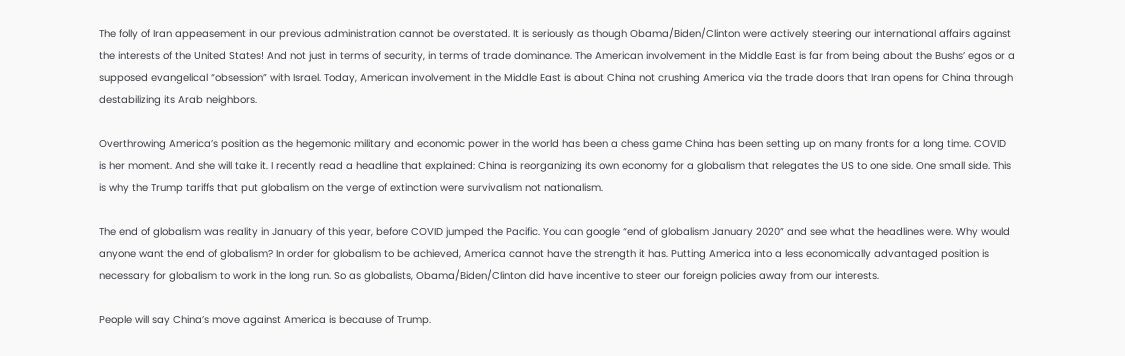The folly of Iran appeasement in our previous administration cannot be overstated. It is seriously as though Obama/Biden/Clinton were actively steering our international affairs against the interests of the United States! And not just in terms of security, in terms of trade dominance. The American involvement in the Middle East is far from being about the Bushs’ egos or a supposed evangelical “obsession” with Israel. Today, American involvement in the Middle East is about China not crushing America via the trade doors that Iran opens for China through destabilizing its Arab neighbors.

Overthrowing America’s position as the hegemonic military and economic power in the world has been a chess game China has been setting up on many fronts for a long time. COVID is her moment. And she will take it. I recently read a headline that explained: China is reorganizing its own economy for a globalism that relegates the US to one side. One small side. This is why the Trump tariffs that put globalism on the verge of extinction were survivalism not nationalism.

The end of globalism was reality in January of this year, before COVID jumped the Pacific. You can google “end of globalism January 2020” and see what the headlines were. Why would anyone want the end of globalism? In order for globalism to be achieved, America cannot have the strength it has. Putting America into a less economically advantaged position is necessary for globalism to work in the long run. So as globalists, Obama/Biden/Clinton did have incentive to steer our foreign policies away from our interests.

People will say China’s move against America is because of Trump.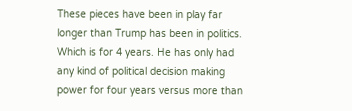These pieces have been in play far longer than Trump has been in politics. Which is for 4 years. He has only had any kind of political decision making power for four years versus more than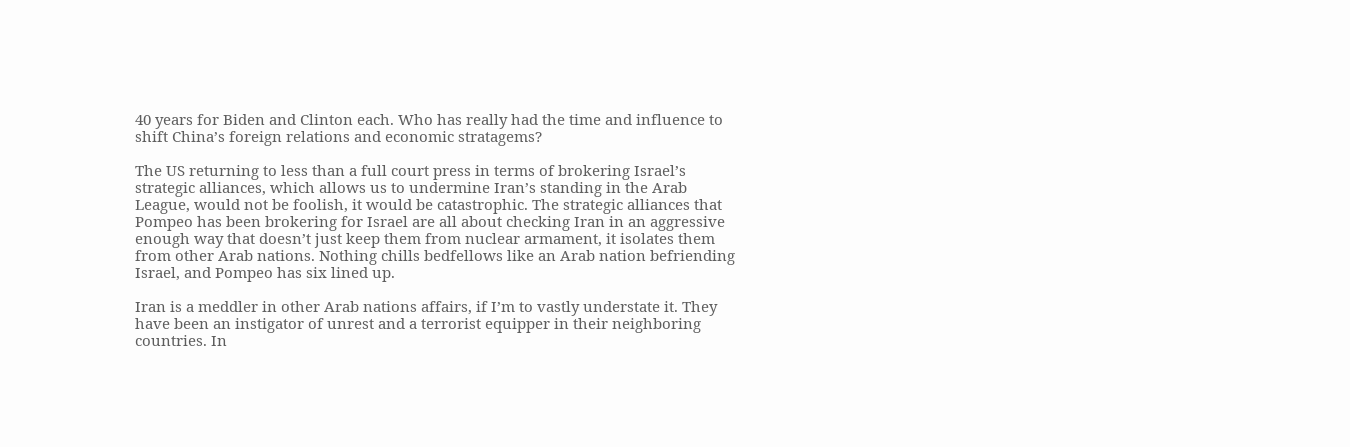40 years for Biden and Clinton each. Who has really had the time and influence to shift China’s foreign relations and economic stratagems?

The US returning to less than a full court press in terms of brokering Israel’s strategic alliances, which allows us to undermine Iran’s standing in the Arab League, would not be foolish, it would be catastrophic. The strategic alliances that Pompeo has been brokering for Israel are all about checking Iran in an aggressive enough way that doesn’t just keep them from nuclear armament, it isolates them from other Arab nations. Nothing chills bedfellows like an Arab nation befriending Israel, and Pompeo has six lined up.

Iran is a meddler in other Arab nations affairs, if I’m to vastly understate it. They have been an instigator of unrest and a terrorist equipper in their neighboring countries. In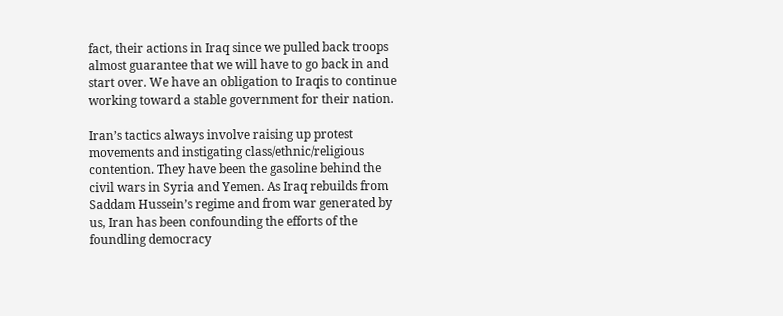fact, their actions in Iraq since we pulled back troops almost guarantee that we will have to go back in and start over. We have an obligation to Iraqis to continue working toward a stable government for their nation.

Iran’s tactics always involve raising up protest movements and instigating class/ethnic/religious contention. They have been the gasoline behind the civil wars in Syria and Yemen. As Iraq rebuilds from Saddam Hussein’s regime and from war generated by us, Iran has been confounding the efforts of the foundling democracy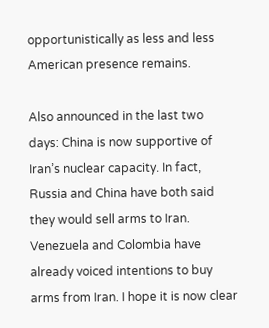opportunistically as less and less American presence remains.

Also announced in the last two days: China is now supportive of Iran’s nuclear capacity. In fact, Russia and China have both said they would sell arms to Iran. Venezuela and Colombia have already voiced intentions to buy arms from Iran. I hope it is now clear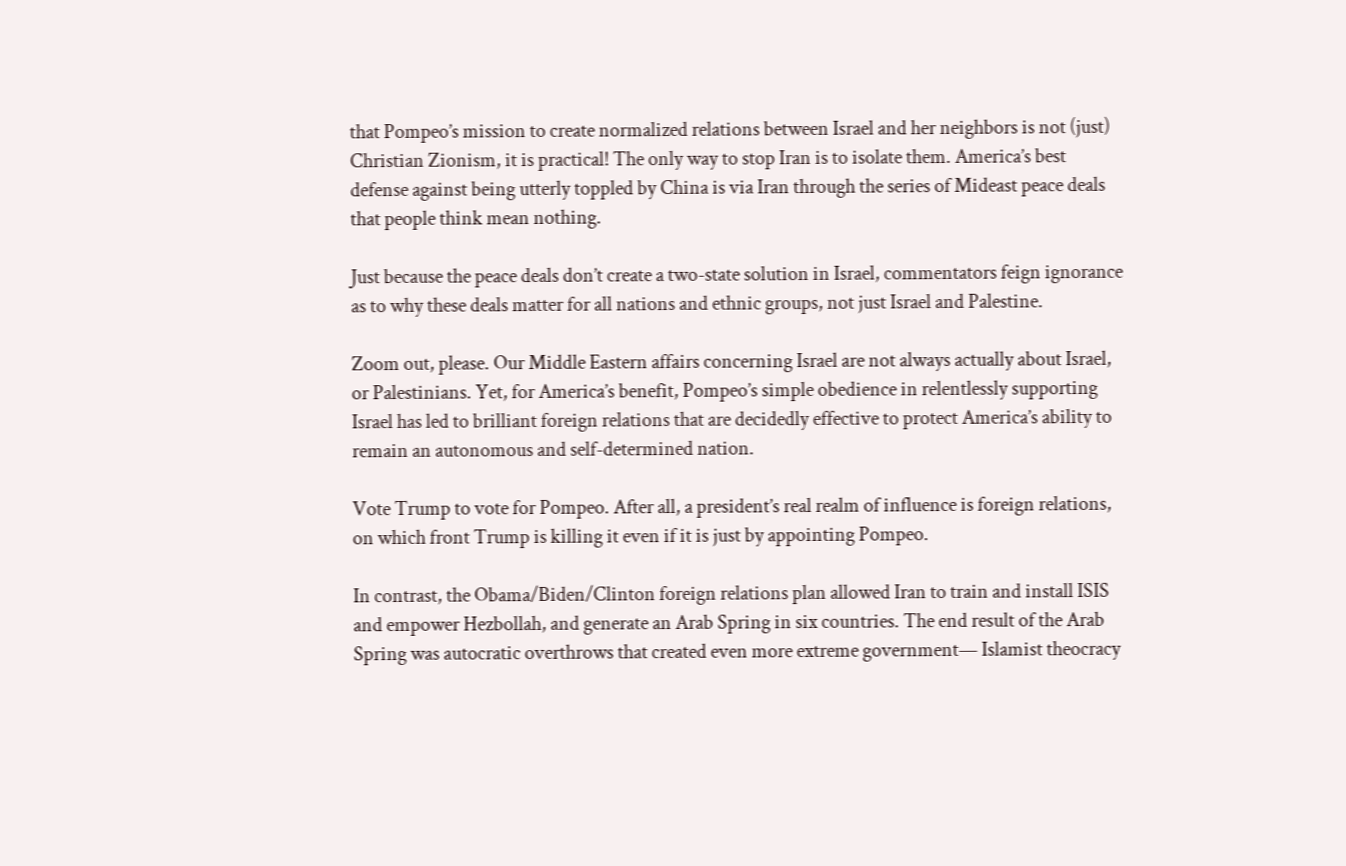that Pompeo’s mission to create normalized relations between Israel and her neighbors is not (just) Christian Zionism, it is practical! The only way to stop Iran is to isolate them. America’s best defense against being utterly toppled by China is via Iran through the series of Mideast peace deals that people think mean nothing.

Just because the peace deals don’t create a two-state solution in Israel, commentators feign ignorance as to why these deals matter for all nations and ethnic groups, not just Israel and Palestine.

Zoom out, please. Our Middle Eastern affairs concerning Israel are not always actually about Israel, or Palestinians. Yet, for America’s benefit, Pompeo’s simple obedience in relentlessly supporting Israel has led to brilliant foreign relations that are decidedly effective to protect America’s ability to remain an autonomous and self-determined nation.

Vote Trump to vote for Pompeo. After all, a president’s real realm of influence is foreign relations, on which front Trump is killing it even if it is just by appointing Pompeo.

In contrast, the Obama/Biden/Clinton foreign relations plan allowed Iran to train and install ISIS and empower Hezbollah, and generate an Arab Spring in six countries. The end result of the Arab Spring was autocratic overthrows that created even more extreme government— Islamist theocracy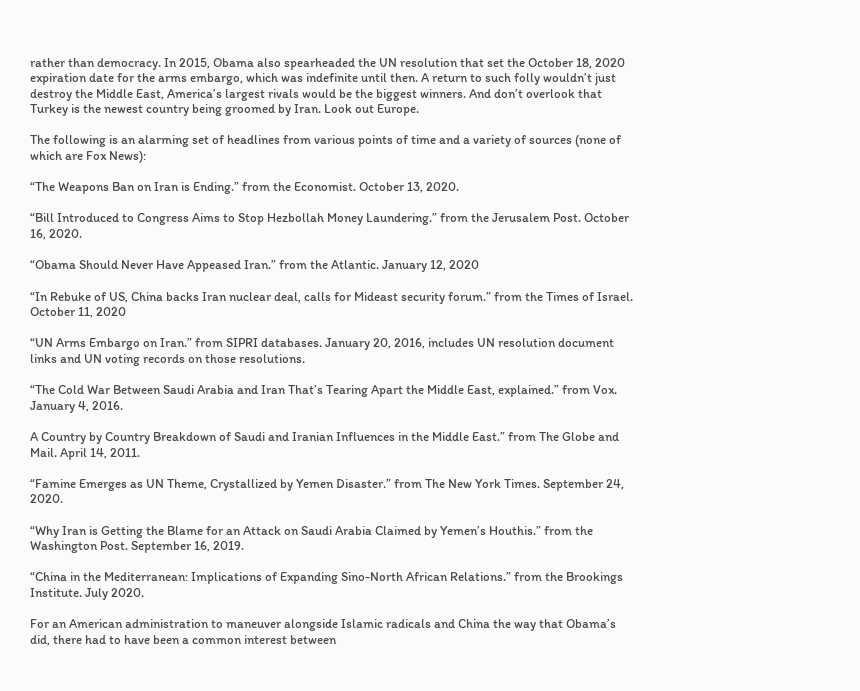rather than democracy. In 2015, Obama also spearheaded the UN resolution that set the October 18, 2020 expiration date for the arms embargo, which was indefinite until then. A return to such folly wouldn’t just destroy the Middle East, America’s largest rivals would be the biggest winners. And don’t overlook that Turkey is the newest country being groomed by Iran. Look out Europe.

The following is an alarming set of headlines from various points of time and a variety of sources (none of which are Fox News):

“The Weapons Ban on Iran is Ending.” from the Economist. October 13, 2020.

“Bill Introduced to Congress Aims to Stop Hezbollah Money Laundering.” from the Jerusalem Post. October 16, 2020.

“Obama Should Never Have Appeased Iran.” from the Atlantic. January 12, 2020

“In Rebuke of US, China backs Iran nuclear deal, calls for Mideast security forum.” from the Times of Israel. October 11, 2020

“UN Arms Embargo on Iran.” from SIPRI databases. January 20, 2016, includes UN resolution document links and UN voting records on those resolutions.

“The Cold War Between Saudi Arabia and Iran That’s Tearing Apart the Middle East, explained.” from Vox. January 4, 2016.

A Country by Country Breakdown of Saudi and Iranian Influences in the Middle East.” from The Globe and Mail. April 14, 2011.

“Famine Emerges as UN Theme, Crystallized by Yemen Disaster.” from The New York Times. September 24, 2020.

“Why Iran is Getting the Blame for an Attack on Saudi Arabia Claimed by Yemen’s Houthis.” from the Washington Post. September 16, 2019.

“China in the Mediterranean: Implications of Expanding Sino-North African Relations.” from the Brookings Institute. July 2020.

For an American administration to maneuver alongside Islamic radicals and China the way that Obama’s did, there had to have been a common interest between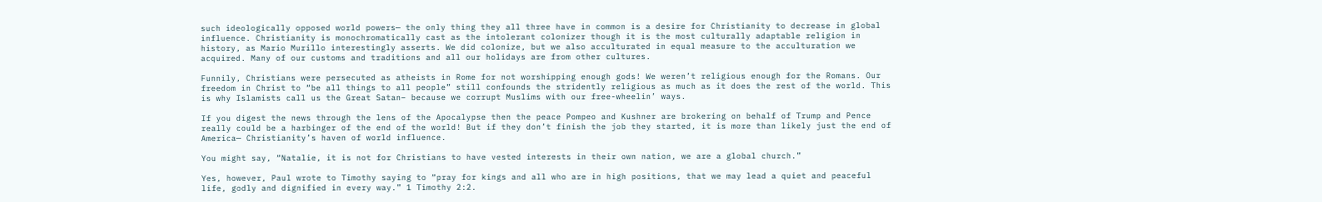such ideologically opposed world powers— the only thing they all three have in common is a desire for Christianity to decrease in global influence. Christianity is monochromatically cast as the intolerant colonizer though it is the most culturally adaptable religion in history, as Mario Murillo interestingly asserts. We did colonize, but we also acculturated in equal measure to the acculturation we acquired. Many of our customs and traditions and all our holidays are from other cultures.

Funnily, Christians were persecuted as atheists in Rome for not worshipping enough gods! We weren’t religious enough for the Romans. Our freedom in Christ to “be all things to all people” still confounds the stridently religious as much as it does the rest of the world. This is why Islamists call us the Great Satan– because we corrupt Muslims with our free-wheelin’ ways.

If you digest the news through the lens of the Apocalypse then the peace Pompeo and Kushner are brokering on behalf of Trump and Pence really could be a harbinger of the end of the world! But if they don’t finish the job they started, it is more than likely just the end of America— Christianity’s haven of world influence.

You might say, “Natalie, it is not for Christians to have vested interests in their own nation, we are a global church.”

Yes, however, Paul wrote to Timothy saying to “pray for kings and all who are in high positions, that we may lead a quiet and peaceful life, godly and dignified in every way.” 1 Timothy 2:2.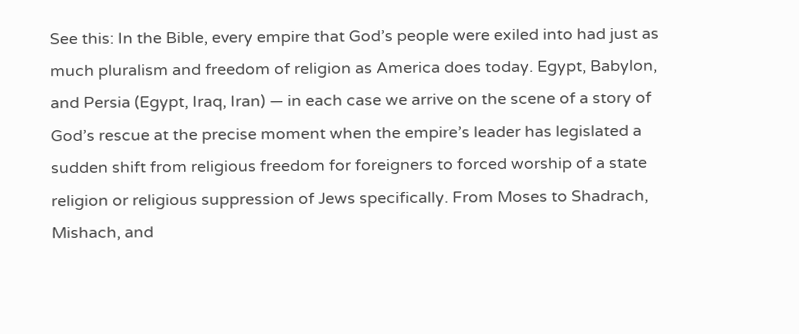See this: In the Bible, every empire that God’s people were exiled into had just as much pluralism and freedom of religion as America does today. Egypt, Babylon, and Persia (Egypt, Iraq, Iran) — in each case we arrive on the scene of a story of God’s rescue at the precise moment when the empire’s leader has legislated a sudden shift from religious freedom for foreigners to forced worship of a state religion or religious suppression of Jews specifically. From Moses to Shadrach, Mishach, and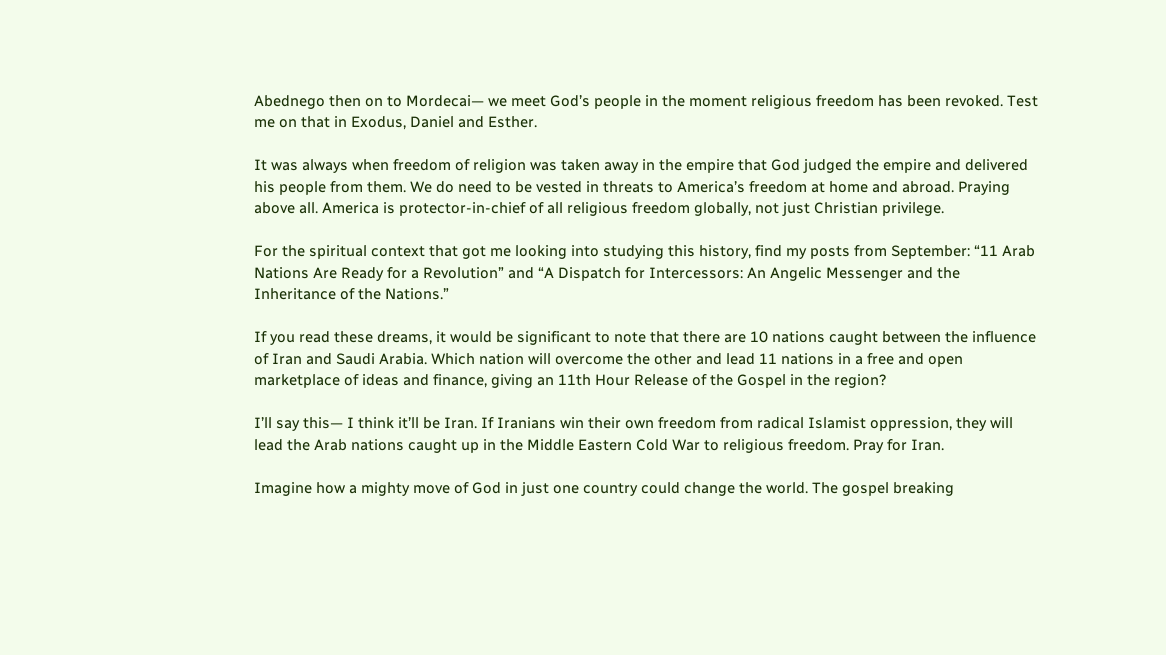Abednego then on to Mordecai— we meet God’s people in the moment religious freedom has been revoked. Test me on that in Exodus, Daniel and Esther.

It was always when freedom of religion was taken away in the empire that God judged the empire and delivered his people from them. We do need to be vested in threats to America’s freedom at home and abroad. Praying above all. America is protector-in-chief of all religious freedom globally, not just Christian privilege.

For the spiritual context that got me looking into studying this history, find my posts from September: “11 Arab Nations Are Ready for a Revolution” and “A Dispatch for Intercessors: An Angelic Messenger and the Inheritance of the Nations.”

If you read these dreams, it would be significant to note that there are 10 nations caught between the influence of Iran and Saudi Arabia. Which nation will overcome the other and lead 11 nations in a free and open marketplace of ideas and finance, giving an 11th Hour Release of the Gospel in the region?

I’ll say this— I think it’ll be Iran. If Iranians win their own freedom from radical Islamist oppression, they will lead the Arab nations caught up in the Middle Eastern Cold War to religious freedom. Pray for Iran.

Imagine how a mighty move of God in just one country could change the world. The gospel breaking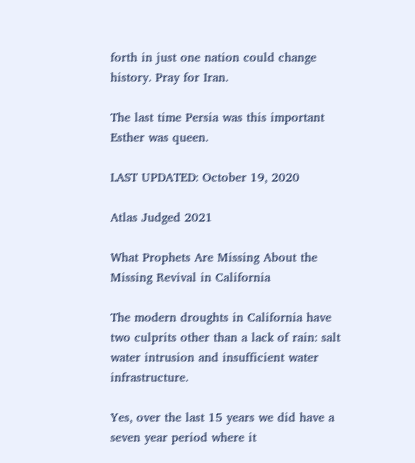forth in just one nation could change history. Pray for Iran.

The last time Persia was this important Esther was queen.

LAST UPDATED: October 19, 2020

Atlas Judged 2021

What Prophets Are Missing About the Missing Revival in California

The modern droughts in California have two culprits other than a lack of rain: salt water intrusion and insufficient water infrastructure.

Yes, over the last 15 years we did have a seven year period where it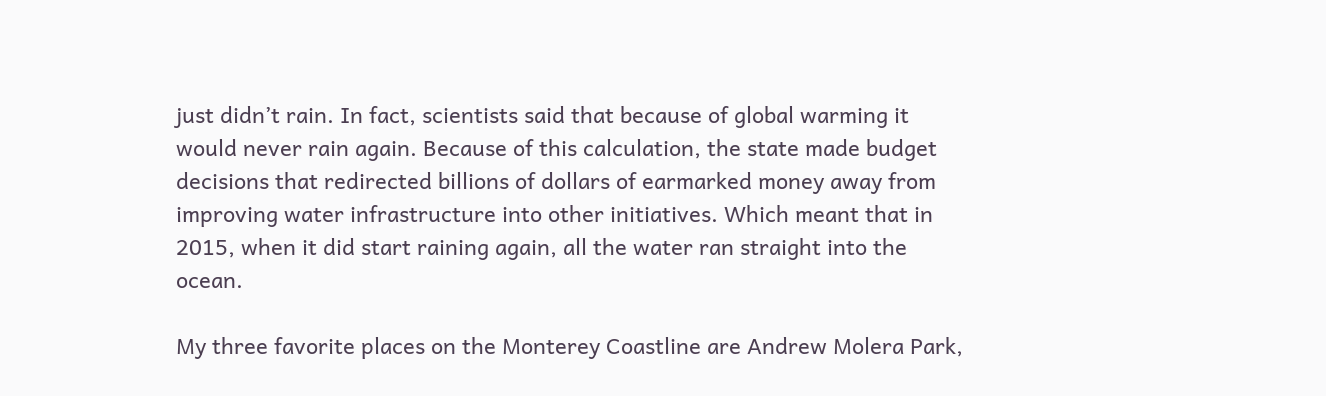just didn’t rain. In fact, scientists said that because of global warming it would never rain again. Because of this calculation, the state made budget decisions that redirected billions of dollars of earmarked money away from improving water infrastructure into other initiatives. Which meant that in 2015, when it did start raining again, all the water ran straight into the ocean.

My three favorite places on the Monterey Coastline are Andrew Molera Park,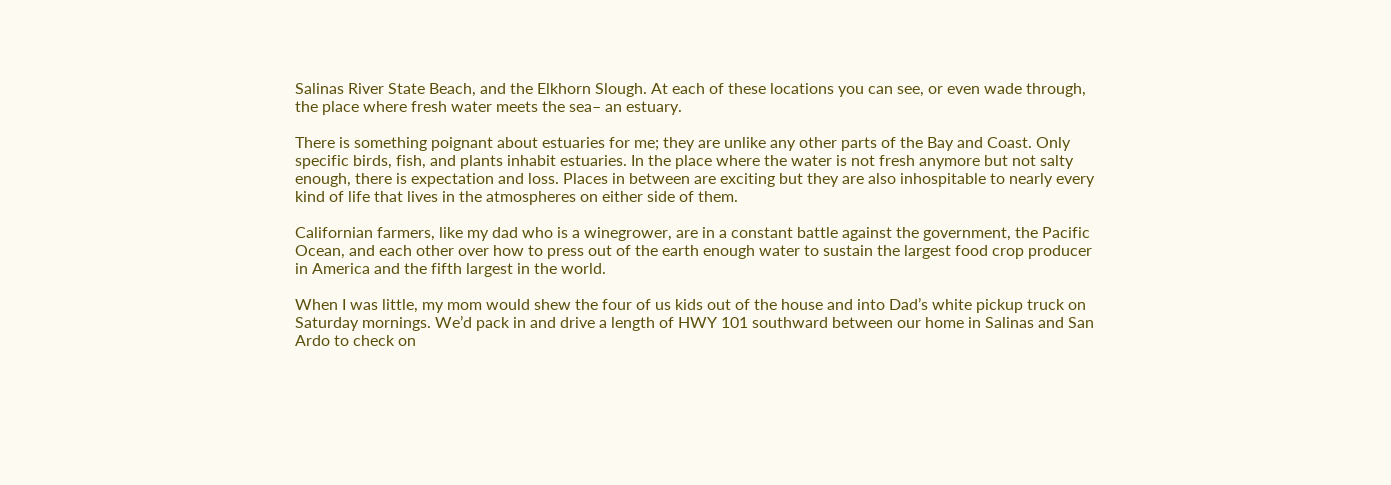Salinas River State Beach, and the Elkhorn Slough. At each of these locations you can see, or even wade through, the place where fresh water meets the sea– an estuary.

There is something poignant about estuaries for me; they are unlike any other parts of the Bay and Coast. Only specific birds, fish, and plants inhabit estuaries. In the place where the water is not fresh anymore but not salty enough, there is expectation and loss. Places in between are exciting but they are also inhospitable to nearly every kind of life that lives in the atmospheres on either side of them.

Californian farmers, like my dad who is a winegrower, are in a constant battle against the government, the Pacific Ocean, and each other over how to press out of the earth enough water to sustain the largest food crop producer in America and the fifth largest in the world.

When I was little, my mom would shew the four of us kids out of the house and into Dad’s white pickup truck on Saturday mornings. We’d pack in and drive a length of HWY 101 southward between our home in Salinas and San Ardo to check on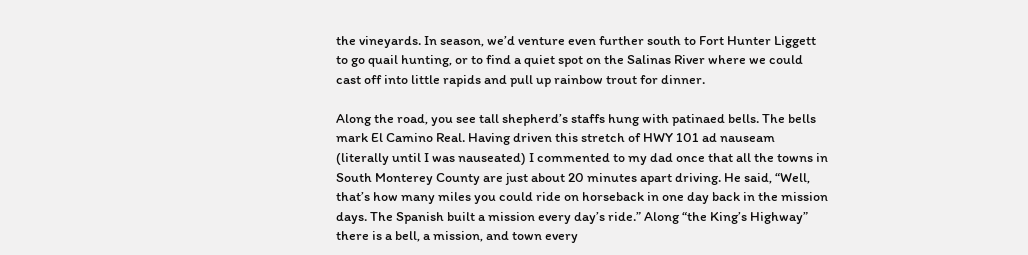the vineyards. In season, we’d venture even further south to Fort Hunter Liggett to go quail hunting, or to find a quiet spot on the Salinas River where we could cast off into little rapids and pull up rainbow trout for dinner.

Along the road, you see tall shepherd’s staffs hung with patinaed bells. The bells mark El Camino Real. Having driven this stretch of HWY 101 ad nauseam (literally until I was nauseated) I commented to my dad once that all the towns in South Monterey County are just about 20 minutes apart driving. He said, “Well, that’s how many miles you could ride on horseback in one day back in the mission days. The Spanish built a mission every day’s ride.” Along “the King’s Highway” there is a bell, a mission, and town every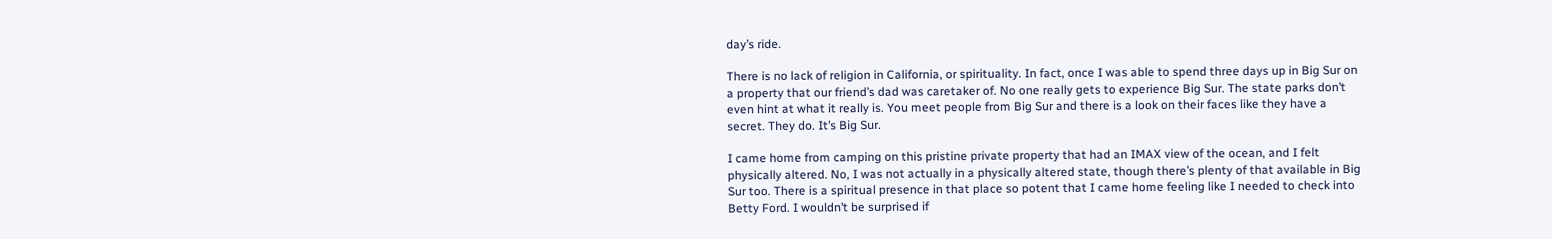day’s ride.

There is no lack of religion in California, or spirituality. In fact, once I was able to spend three days up in Big Sur on a property that our friend’s dad was caretaker of. No one really gets to experience Big Sur. The state parks don’t even hint at what it really is. You meet people from Big Sur and there is a look on their faces like they have a secret. They do. It’s Big Sur.

I came home from camping on this pristine private property that had an IMAX view of the ocean, and I felt physically altered. No, I was not actually in a physically altered state, though there’s plenty of that available in Big Sur too. There is a spiritual presence in that place so potent that I came home feeling like I needed to check into Betty Ford. I wouldn’t be surprised if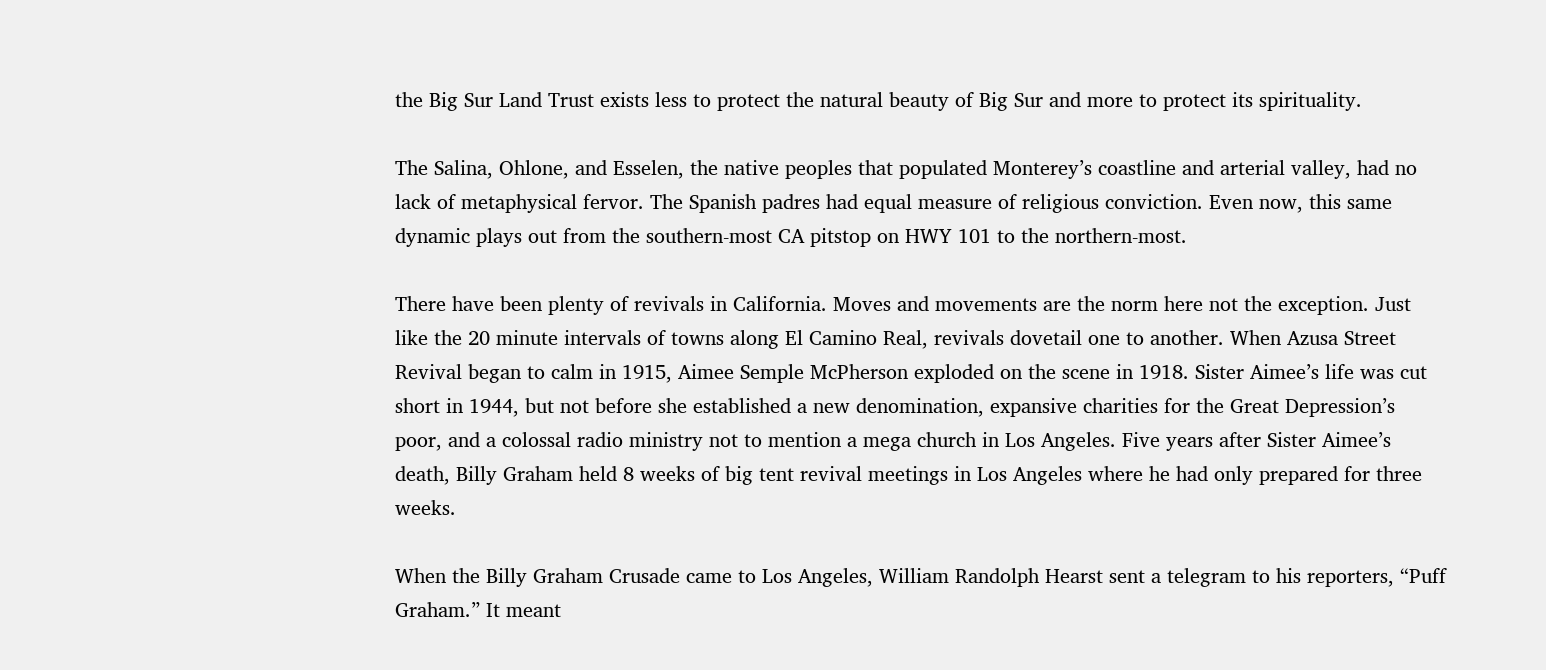the Big Sur Land Trust exists less to protect the natural beauty of Big Sur and more to protect its spirituality.

The Salina, Ohlone, and Esselen, the native peoples that populated Monterey’s coastline and arterial valley, had no lack of metaphysical fervor. The Spanish padres had equal measure of religious conviction. Even now, this same dynamic plays out from the southern-most CA pitstop on HWY 101 to the northern-most.

There have been plenty of revivals in California. Moves and movements are the norm here not the exception. Just like the 20 minute intervals of towns along El Camino Real, revivals dovetail one to another. When Azusa Street Revival began to calm in 1915, Aimee Semple McPherson exploded on the scene in 1918. Sister Aimee’s life was cut short in 1944, but not before she established a new denomination, expansive charities for the Great Depression’s poor, and a colossal radio ministry not to mention a mega church in Los Angeles. Five years after Sister Aimee’s death, Billy Graham held 8 weeks of big tent revival meetings in Los Angeles where he had only prepared for three weeks.

When the Billy Graham Crusade came to Los Angeles, William Randolph Hearst sent a telegram to his reporters, “Puff Graham.” It meant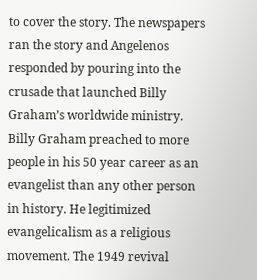to cover the story. The newspapers ran the story and Angelenos responded by pouring into the crusade that launched Billy Graham’s worldwide ministry. Billy Graham preached to more people in his 50 year career as an evangelist than any other person in history. He legitimized evangelicalism as a religious movement. The 1949 revival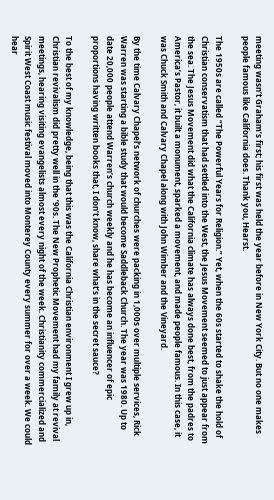meeting wasn’t Graham’s first; his first was held the year before in New York City. But no one makes people famous like California does. Thank you, Hearst.

The 1950s are called “The Powerful Years for Religion.” Yet, when the 60s started to shake the hold of Christian conservatism that had settled into the West, the Jesus Movement seemed to just appear from the sea. The Jesus Movement did what the California climate has always done best, from the padres to America’s Pastor, it built a monument, sparked a movement, and made people famous. In this case, it was Chuck Smith and Calvary Chapel along with John Wimber and the Vineyard.

By the time Calvary Chapel’s network of churches were packing in 1,000s over multiple services, Rick Warren was starting a bible study that would become Saddleback Church. The year was 1980. Up to date 20,000 people attend Warren’s church weekly and he has become an influencer of epic proportions having written books that, I don’t know, share what’s in the secret sauce?

To the best of my knowledge, being that this was the California Christian environment I grew up in, Christian revivalism did pretty well in the ’90s. The New Prophetic Movement had my family at revival meetings, hearing visiting evangelists almost every night of the week. Christianity commercialized and Spirit West Coast music festival moved into Monterey County every summer for over a week. We could hear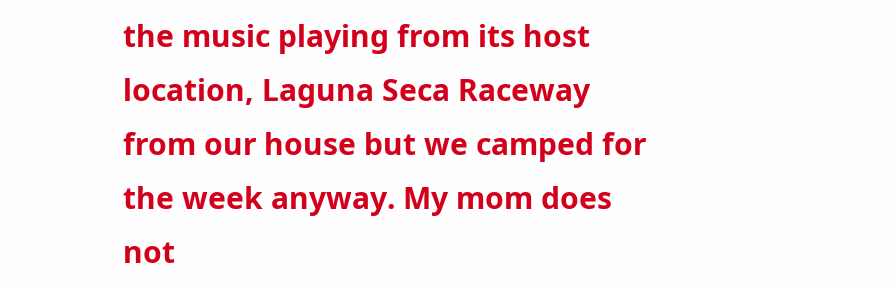the music playing from its host location, Laguna Seca Raceway from our house but we camped for the week anyway. My mom does not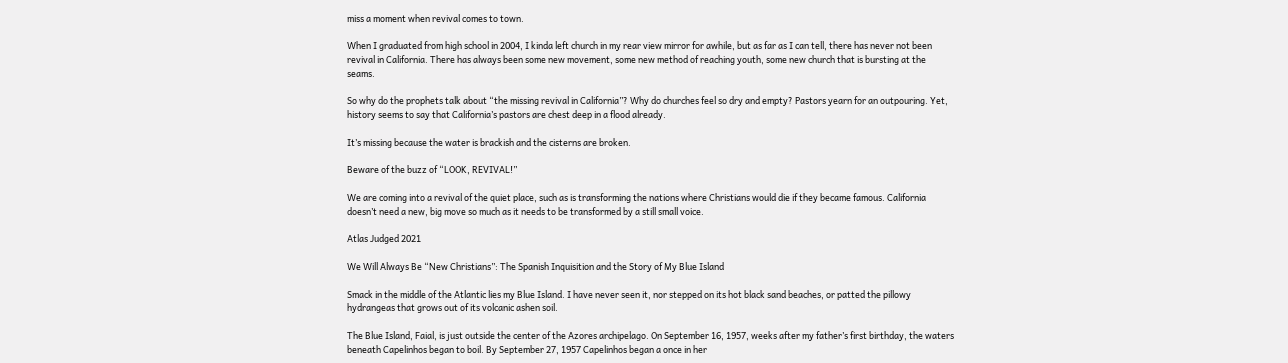miss a moment when revival comes to town.

When I graduated from high school in 2004, I kinda left church in my rear view mirror for awhile, but as far as I can tell, there has never not been revival in California. There has always been some new movement, some new method of reaching youth, some new church that is bursting at the seams.

So why do the prophets talk about “the missing revival in California”? Why do churches feel so dry and empty? Pastors yearn for an outpouring. Yet, history seems to say that California’s pastors are chest deep in a flood already.

It’s missing because the water is brackish and the cisterns are broken.

Beware of the buzz of “LOOK, REVIVAL!”

We are coming into a revival of the quiet place, such as is transforming the nations where Christians would die if they became famous. California doesn’t need a new, big move so much as it needs to be transformed by a still small voice.

Atlas Judged 2021

We Will Always Be “New Christians”: The Spanish Inquisition and the Story of My Blue Island

Smack in the middle of the Atlantic lies my Blue Island. I have never seen it, nor stepped on its hot black sand beaches, or patted the pillowy hydrangeas that grows out of its volcanic ashen soil.

The Blue Island, Faial, is just outside the center of the Azores archipelago. On September 16, 1957, weeks after my father’s first birthday, the waters beneath Capelinhos began to boil. By September 27, 1957 Capelinhos began a once in her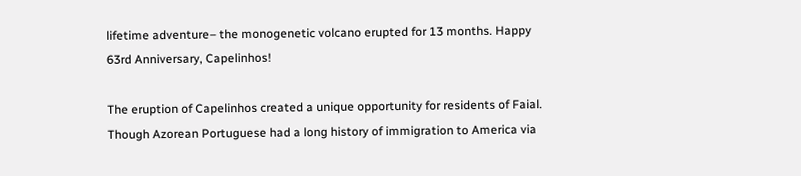lifetime adventure– the monogenetic volcano erupted for 13 months. Happy 63rd Anniversary, Capelinhos!

The eruption of Capelinhos created a unique opportunity for residents of Faial. Though Azorean Portuguese had a long history of immigration to America via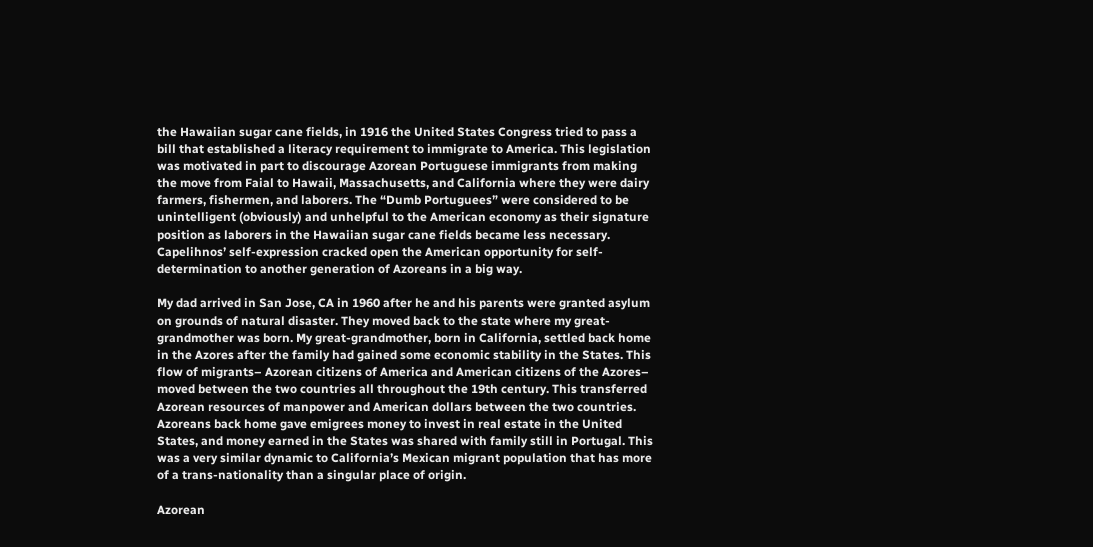the Hawaiian sugar cane fields, in 1916 the United States Congress tried to pass a bill that established a literacy requirement to immigrate to America. This legislation was motivated in part to discourage Azorean Portuguese immigrants from making the move from Faial to Hawaii, Massachusetts, and California where they were dairy farmers, fishermen, and laborers. The “Dumb Portuguees” were considered to be unintelligent (obviously) and unhelpful to the American economy as their signature position as laborers in the Hawaiian sugar cane fields became less necessary. Capelihnos’ self-expression cracked open the American opportunity for self-determination to another generation of Azoreans in a big way.

My dad arrived in San Jose, CA in 1960 after he and his parents were granted asylum on grounds of natural disaster. They moved back to the state where my great-grandmother was born. My great-grandmother, born in California, settled back home in the Azores after the family had gained some economic stability in the States. This flow of migrants– Azorean citizens of America and American citizens of the Azores– moved between the two countries all throughout the 19th century. This transferred Azorean resources of manpower and American dollars between the two countries. Azoreans back home gave emigrees money to invest in real estate in the United States, and money earned in the States was shared with family still in Portugal. This was a very similar dynamic to California’s Mexican migrant population that has more of a trans-nationality than a singular place of origin.

Azorean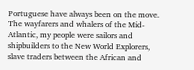Portuguese have always been on the move. The wayfarers and whalers of the Mid-Atlantic, my people were sailors and shipbuilders to the New World Explorers, slave traders between the African and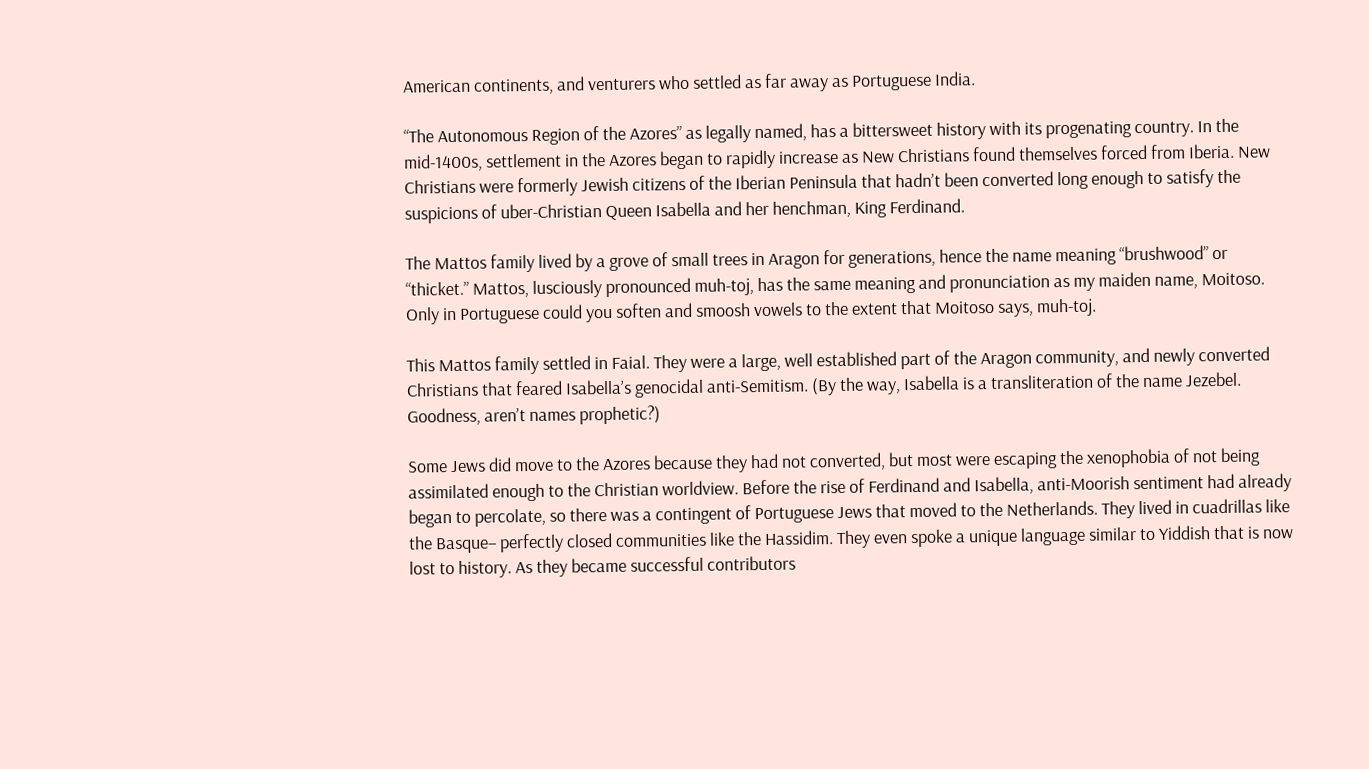American continents, and venturers who settled as far away as Portuguese India.

“The Autonomous Region of the Azores” as legally named, has a bittersweet history with its progenating country. In the mid-1400s, settlement in the Azores began to rapidly increase as New Christians found themselves forced from Iberia. New Christians were formerly Jewish citizens of the Iberian Peninsula that hadn’t been converted long enough to satisfy the suspicions of uber-Christian Queen Isabella and her henchman, King Ferdinand.

The Mattos family lived by a grove of small trees in Aragon for generations, hence the name meaning “brushwood” or “thicket.” Mattos, lusciously pronounced muh-toj, has the same meaning and pronunciation as my maiden name, Moitoso. Only in Portuguese could you soften and smoosh vowels to the extent that Moitoso says, muh-toj.

This Mattos family settled in Faial. They were a large, well established part of the Aragon community, and newly converted Christians that feared Isabella’s genocidal anti-Semitism. (By the way, Isabella is a transliteration of the name Jezebel. Goodness, aren’t names prophetic?)

Some Jews did move to the Azores because they had not converted, but most were escaping the xenophobia of not being assimilated enough to the Christian worldview. Before the rise of Ferdinand and Isabella, anti-Moorish sentiment had already began to percolate, so there was a contingent of Portuguese Jews that moved to the Netherlands. They lived in cuadrillas like the Basque– perfectly closed communities like the Hassidim. They even spoke a unique language similar to Yiddish that is now lost to history. As they became successful contributors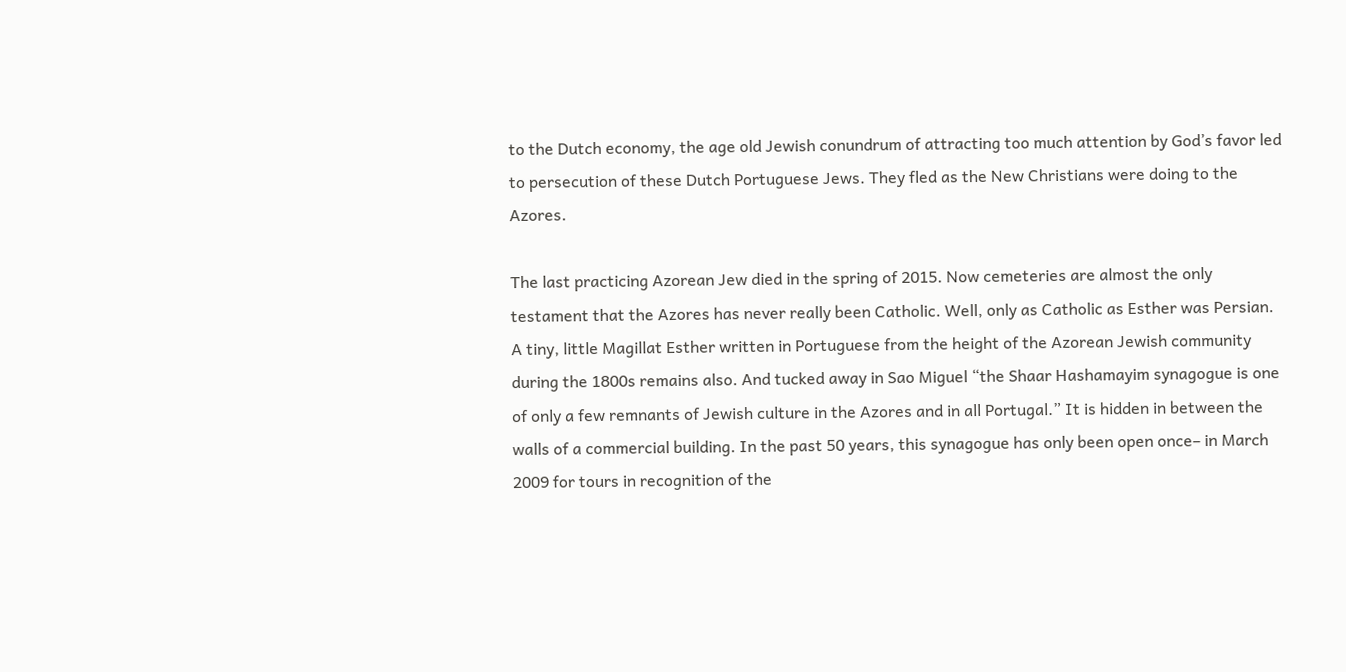to the Dutch economy, the age old Jewish conundrum of attracting too much attention by God’s favor led to persecution of these Dutch Portuguese Jews. They fled as the New Christians were doing to the Azores.

The last practicing Azorean Jew died in the spring of 2015. Now cemeteries are almost the only testament that the Azores has never really been Catholic. Well, only as Catholic as Esther was Persian. A tiny, little Magillat Esther written in Portuguese from the height of the Azorean Jewish community during the 1800s remains also. And tucked away in Sao Miguel “the Shaar Hashamayim synagogue is one of only a few remnants of Jewish culture in the Azores and in all Portugal.” It is hidden in between the walls of a commercial building. In the past 50 years, this synagogue has only been open once– in March 2009 for tours in recognition of the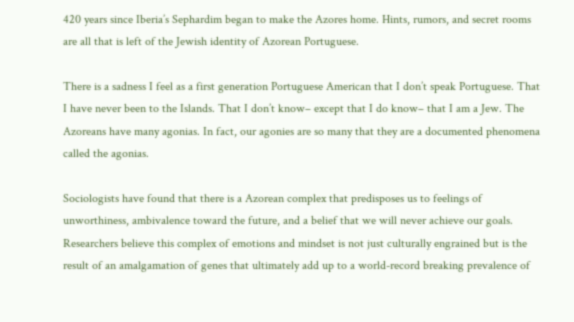420 years since Iberia’s Sephardim began to make the Azores home. Hints, rumors, and secret rooms are all that is left of the Jewish identity of Azorean Portuguese.

There is a sadness I feel as a first generation Portuguese American that I don’t speak Portuguese. That I have never been to the Islands. That I don’t know– except that I do know– that I am a Jew. The Azoreans have many agonias. In fact, our agonies are so many that they are a documented phenomena called the agonias.

Sociologists have found that there is a Azorean complex that predisposes us to feelings of unworthiness, ambivalence toward the future, and a belief that we will never achieve our goals. Researchers believe this complex of emotions and mindset is not just culturally engrained but is the result of an amalgamation of genes that ultimately add up to a world-record breaking prevalence of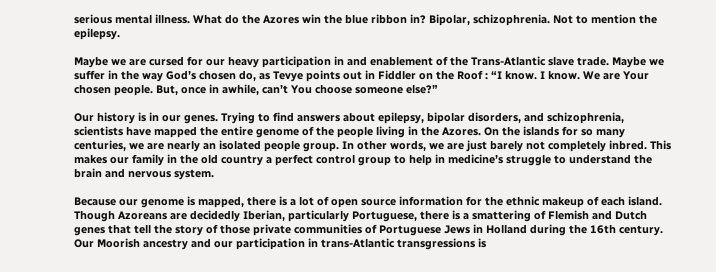serious mental illness. What do the Azores win the blue ribbon in? Bipolar, schizophrenia. Not to mention the epilepsy.

Maybe we are cursed for our heavy participation in and enablement of the Trans-Atlantic slave trade. Maybe we suffer in the way God’s chosen do, as Tevye points out in Fiddler on the Roof : “I know. I know. We are Your chosen people. But, once in awhile, can’t You choose someone else?”

Our history is in our genes. Trying to find answers about epilepsy, bipolar disorders, and schizophrenia, scientists have mapped the entire genome of the people living in the Azores. On the islands for so many centuries, we are nearly an isolated people group. In other words, we are just barely not completely inbred. This makes our family in the old country a perfect control group to help in medicine’s struggle to understand the brain and nervous system.

Because our genome is mapped, there is a lot of open source information for the ethnic makeup of each island. Though Azoreans are decidedly Iberian, particularly Portuguese, there is a smattering of Flemish and Dutch genes that tell the story of those private communities of Portuguese Jews in Holland during the 16th century. Our Moorish ancestry and our participation in trans-Atlantic transgressions is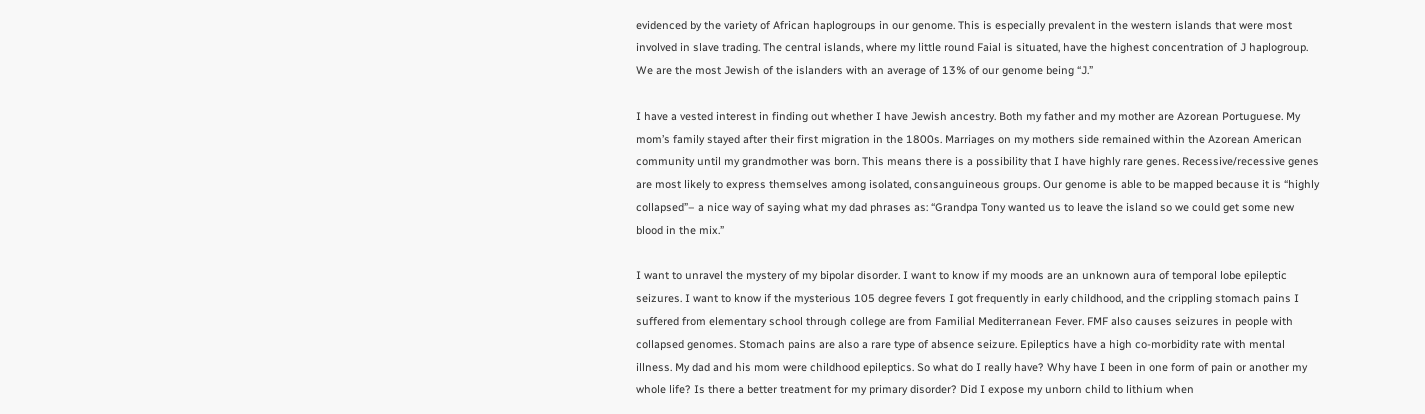evidenced by the variety of African haplogroups in our genome. This is especially prevalent in the western islands that were most involved in slave trading. The central islands, where my little round Faial is situated, have the highest concentration of J haplogroup. We are the most Jewish of the islanders with an average of 13% of our genome being “J.”

I have a vested interest in finding out whether I have Jewish ancestry. Both my father and my mother are Azorean Portuguese. My mom’s family stayed after their first migration in the 1800s. Marriages on my mothers side remained within the Azorean American community until my grandmother was born. This means there is a possibility that I have highly rare genes. Recessive/recessive genes are most likely to express themselves among isolated, consanguineous groups. Our genome is able to be mapped because it is “highly collapsed”– a nice way of saying what my dad phrases as: “Grandpa Tony wanted us to leave the island so we could get some new blood in the mix.”

I want to unravel the mystery of my bipolar disorder. I want to know if my moods are an unknown aura of temporal lobe epileptic seizures. I want to know if the mysterious 105 degree fevers I got frequently in early childhood, and the crippling stomach pains I suffered from elementary school through college are from Familial Mediterranean Fever. FMF also causes seizures in people with collapsed genomes. Stomach pains are also a rare type of absence seizure. Epileptics have a high co-morbidity rate with mental illness. My dad and his mom were childhood epileptics. So what do I really have? Why have I been in one form of pain or another my whole life? Is there a better treatment for my primary disorder? Did I expose my unborn child to lithium when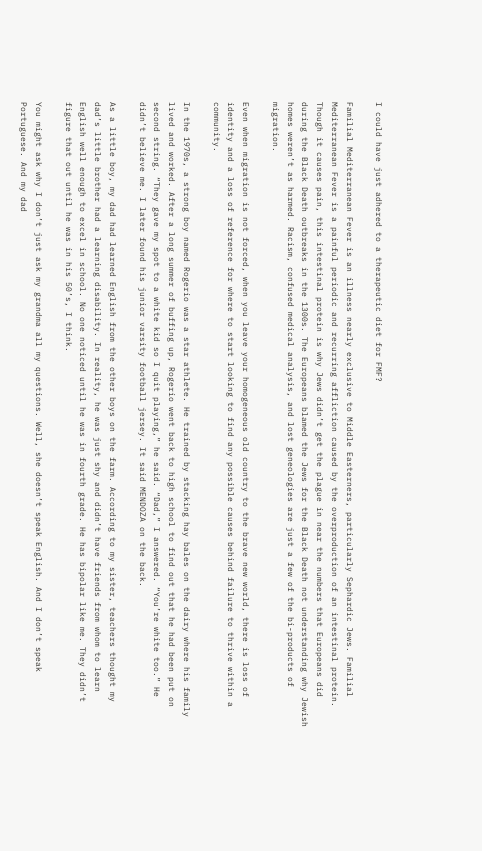I could have just adhered to a therapeutic diet for FMF?

Familial Mediterranean Fever is an illness nearly exclusive to Middle Easterners, particularly Sephardic Jews. Familial Mediterranean Fever is a painful periodic and recurring affliction caused by the overproduction of an intestinal protein. Though it causes pain, this intestinal protein is why Jews didn’t get the plague in near the numbers that Europeans did during the Black Death outbreaks in the 1300s. The Europeans blamed the Jews for the Black Death not understanding why Jewish homes weren’t as harmed. Racism, confused medical analysis, and lost geneologies are just a few of the bi-products of migration.

Even when migration is not forced, when you leave your homogeneous old country to the brave new world, there is loss of identity and a loss of reference for where to start looking to find any possible causes behind failure to thrive within a community.

In the 1970s, a strong boy named Rogerio was a star athlete. He trained by stacking hay bales on the dairy where his family lived and worked. After a long summer of buffing up, Rogerio went back to high school to find out that he had been put on second string. “They gave my spot to a white kid so I quit playing,” he said. “Dad,” I answered. “You’re white too.” He didn’t believe me. I later found his junior varsity football jersey. It said MENDOZA on the back.

As a little boy, my dad had learned English from the other boys on the farm. According to my sister, teachers thought my dad’s little brother had a learning disability. In reality, he was just shy and didn’t have friends from whom to learn English well enough to excel in school. No one noticed until he was in fourth grade. He has bipolar like me. They didn’t figure that out until he was in his 50’s, I think.

You might ask why I don’t just ask my grandma all my questions. Well, she doesn’t speak English. And I don’t speak Portuguese. And my dad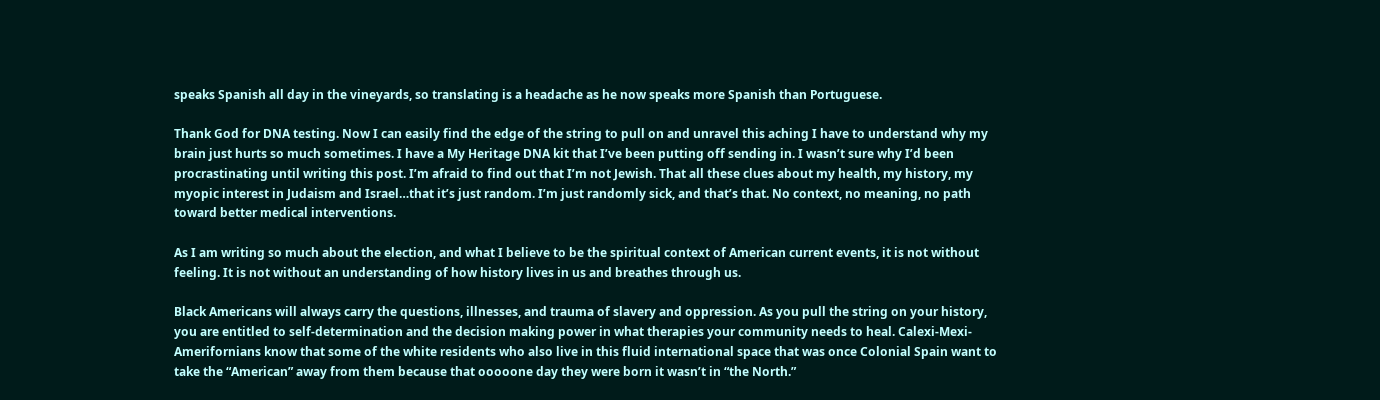speaks Spanish all day in the vineyards, so translating is a headache as he now speaks more Spanish than Portuguese.

Thank God for DNA testing. Now I can easily find the edge of the string to pull on and unravel this aching I have to understand why my brain just hurts so much sometimes. I have a My Heritage DNA kit that I’ve been putting off sending in. I wasn’t sure why I’d been procrastinating until writing this post. I’m afraid to find out that I’m not Jewish. That all these clues about my health, my history, my myopic interest in Judaism and Israel…that it’s just random. I’m just randomly sick, and that’s that. No context, no meaning, no path toward better medical interventions.

As I am writing so much about the election, and what I believe to be the spiritual context of American current events, it is not without feeling. It is not without an understanding of how history lives in us and breathes through us.

Black Americans will always carry the questions, illnesses, and trauma of slavery and oppression. As you pull the string on your history, you are entitled to self-determination and the decision making power in what therapies your community needs to heal. Calexi-Mexi-Amerifornians know that some of the white residents who also live in this fluid international space that was once Colonial Spain want to take the “American” away from them because that ooooone day they were born it wasn’t in “the North.”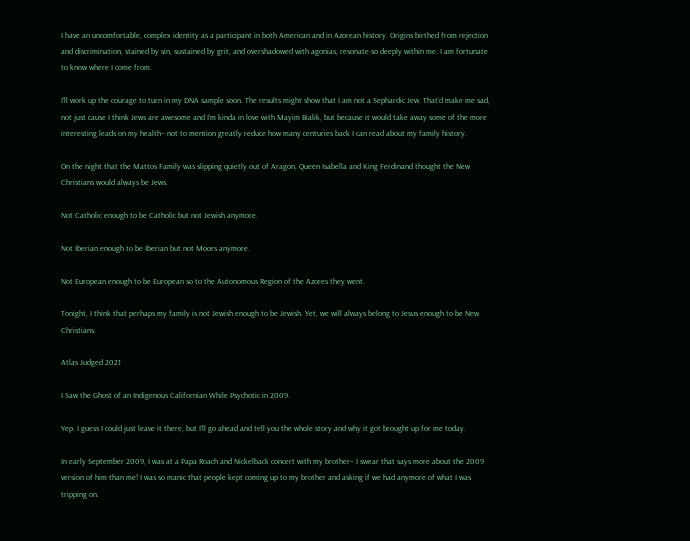I have an uncomfortable, complex identity as a participant in both American and in Azorean history. Origins birthed from rejection and discrimination, stained by sin, sustained by grit, and overshadowed with agonias, resonate so deeply within me. I am fortunate to know where I come from.

I’ll work up the courage to turn in my DNA sample soon. The results might show that I am not a Sephardic Jew. That’d make me sad, not just cause I think Jews are awesome and I’m kinda in love with Mayim Bialik, but because it would take away some of the more interesting leads on my health– not to mention greatly reduce how many centuries back I can read about my family history.

On the night that the Mattos Family was slipping quietly out of Aragon, Queen Isabella and King Ferdinand thought the New Christians would always be Jews.

Not Catholic enough to be Catholic but not Jewish anymore.

Not Iberian enough to be Iberian but not Moors anymore.

Not European enough to be European so to the Autonomous Region of the Azores they went.

Tonight, I think that perhaps my family is not Jewish enough to be Jewish. Yet, we will always belong to Jesus enough to be New Christians.

Atlas Judged 2021

I Saw the Ghost of an Indigenous Californian While Psychotic in 2009.

Yep. I guess I could just leave it there, but I’ll go ahead and tell you the whole story and why it got brought up for me today.

In early September 2009, I was at a Papa Roach and Nickelback concert with my brother– I swear that says more about the 2009 version of him than me! I was so manic that people kept coming up to my brother and asking if we had anymore of what I was tripping on.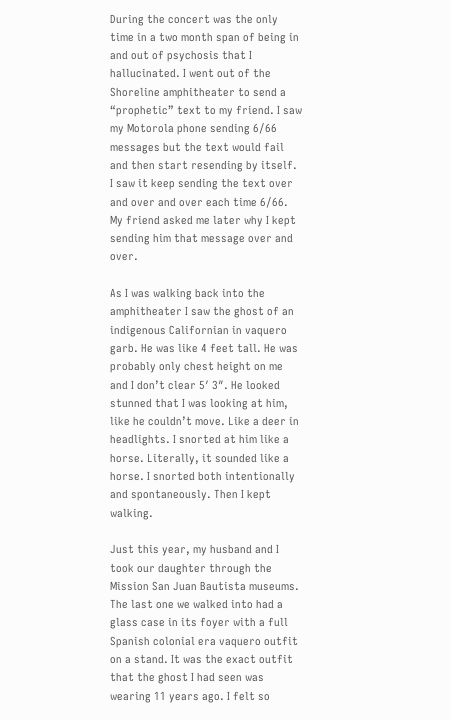During the concert was the only time in a two month span of being in and out of psychosis that I hallucinated. I went out of the Shoreline amphitheater to send a “prophetic” text to my friend. I saw my Motorola phone sending 6/66 messages but the text would fail and then start resending by itself. I saw it keep sending the text over and over and over each time 6/66. My friend asked me later why I kept sending him that message over and over.

As I was walking back into the amphitheater I saw the ghost of an indigenous Californian in vaquero garb. He was like 4 feet tall. He was probably only chest height on me and I don’t clear 5′ 3″. He looked stunned that I was looking at him, like he couldn’t move. Like a deer in headlights. I snorted at him like a horse. Literally, it sounded like a horse. I snorted both intentionally and spontaneously. Then I kept walking.

Just this year, my husband and I took our daughter through the Mission San Juan Bautista museums. The last one we walked into had a glass case in its foyer with a full Spanish colonial era vaquero outfit on a stand. It was the exact outfit that the ghost I had seen was wearing 11 years ago. I felt so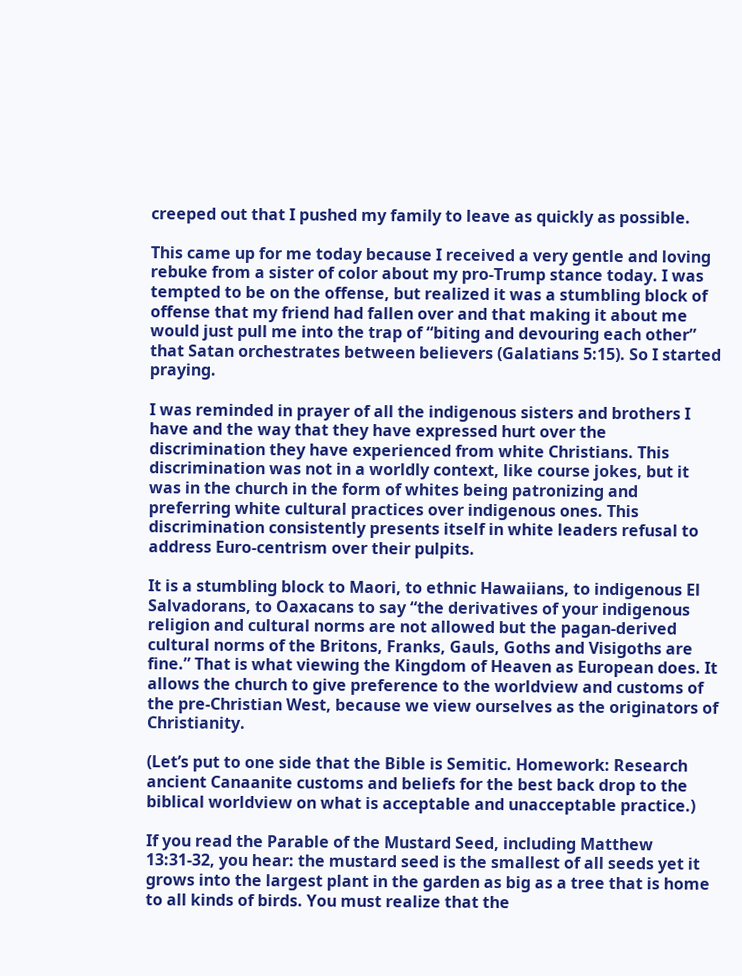creeped out that I pushed my family to leave as quickly as possible.

This came up for me today because I received a very gentle and loving rebuke from a sister of color about my pro-Trump stance today. I was tempted to be on the offense, but realized it was a stumbling block of offense that my friend had fallen over and that making it about me would just pull me into the trap of “biting and devouring each other” that Satan orchestrates between believers (Galatians 5:15). So I started praying.

I was reminded in prayer of all the indigenous sisters and brothers I have and the way that they have expressed hurt over the discrimination they have experienced from white Christians. This discrimination was not in a worldly context, like course jokes, but it was in the church in the form of whites being patronizing and preferring white cultural practices over indigenous ones. This discrimination consistently presents itself in white leaders refusal to address Euro-centrism over their pulpits.

It is a stumbling block to Maori, to ethnic Hawaiians, to indigenous El Salvadorans, to Oaxacans to say “the derivatives of your indigenous religion and cultural norms are not allowed but the pagan-derived cultural norms of the Britons, Franks, Gauls, Goths and Visigoths are fine.” That is what viewing the Kingdom of Heaven as European does. It allows the church to give preference to the worldview and customs of the pre-Christian West, because we view ourselves as the originators of Christianity.

(Let’s put to one side that the Bible is Semitic. Homework: Research ancient Canaanite customs and beliefs for the best back drop to the biblical worldview on what is acceptable and unacceptable practice.)

If you read the Parable of the Mustard Seed, including Matthew 13:31-32, you hear: the mustard seed is the smallest of all seeds yet it grows into the largest plant in the garden as big as a tree that is home to all kinds of birds. You must realize that the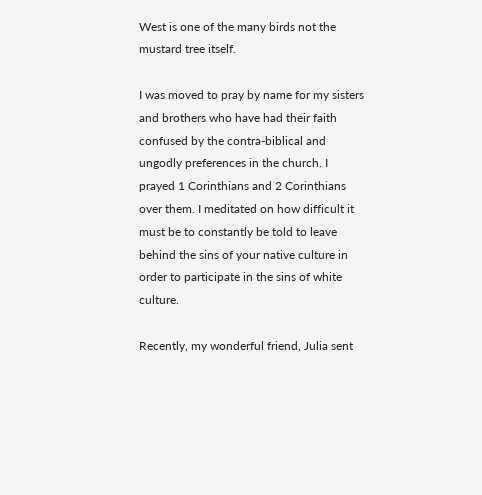West is one of the many birds not the mustard tree itself.

I was moved to pray by name for my sisters and brothers who have had their faith confused by the contra-biblical and ungodly preferences in the church. I prayed 1 Corinthians and 2 Corinthians over them. I meditated on how difficult it must be to constantly be told to leave behind the sins of your native culture in order to participate in the sins of white culture.

Recently, my wonderful friend, Julia sent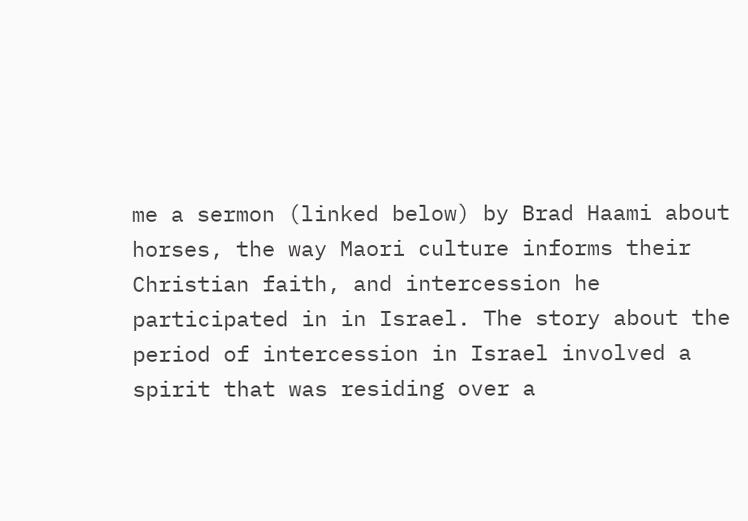me a sermon (linked below) by Brad Haami about horses, the way Maori culture informs their Christian faith, and intercession he participated in in Israel. The story about the period of intercession in Israel involved a spirit that was residing over a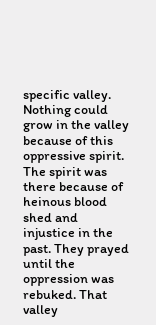specific valley. Nothing could grow in the valley because of this oppressive spirit. The spirit was there because of heinous blood shed and injustice in the past. They prayed until the oppression was rebuked. That valley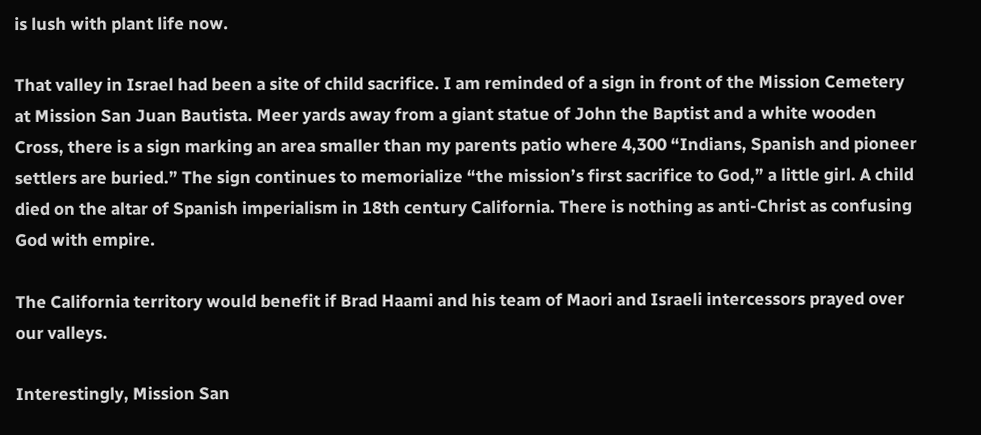is lush with plant life now.

That valley in Israel had been a site of child sacrifice. I am reminded of a sign in front of the Mission Cemetery at Mission San Juan Bautista. Meer yards away from a giant statue of John the Baptist and a white wooden Cross, there is a sign marking an area smaller than my parents patio where 4,300 “Indians, Spanish and pioneer settlers are buried.” The sign continues to memorialize “the mission’s first sacrifice to God,” a little girl. A child died on the altar of Spanish imperialism in 18th century California. There is nothing as anti-Christ as confusing God with empire.

The California territory would benefit if Brad Haami and his team of Maori and Israeli intercessors prayed over our valleys.

Interestingly, Mission San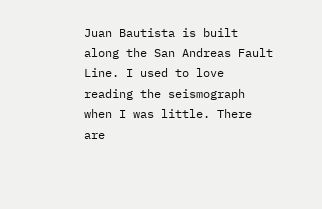Juan Bautista is built along the San Andreas Fault Line. I used to love reading the seismograph when I was little. There are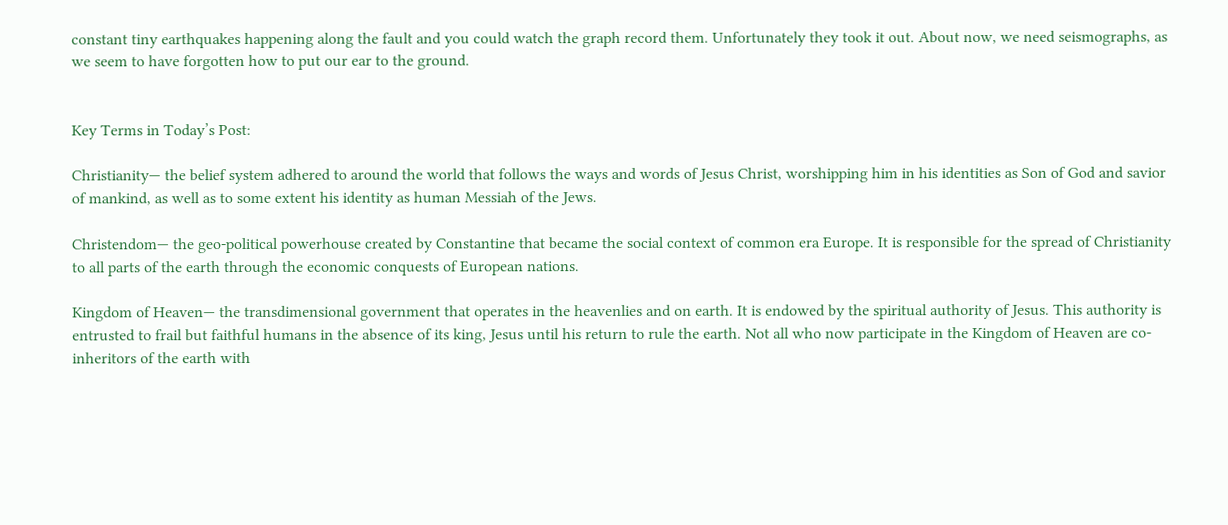constant tiny earthquakes happening along the fault and you could watch the graph record them. Unfortunately they took it out. About now, we need seismographs, as we seem to have forgotten how to put our ear to the ground.


Key Terms in Today’s Post:

Christianity— the belief system adhered to around the world that follows the ways and words of Jesus Christ, worshipping him in his identities as Son of God and savior of mankind, as well as to some extent his identity as human Messiah of the Jews.

Christendom— the geo-political powerhouse created by Constantine that became the social context of common era Europe. It is responsible for the spread of Christianity to all parts of the earth through the economic conquests of European nations.

Kingdom of Heaven— the transdimensional government that operates in the heavenlies and on earth. It is endowed by the spiritual authority of Jesus. This authority is entrusted to frail but faithful humans in the absence of its king, Jesus until his return to rule the earth. Not all who now participate in the Kingdom of Heaven are co-inheritors of the earth with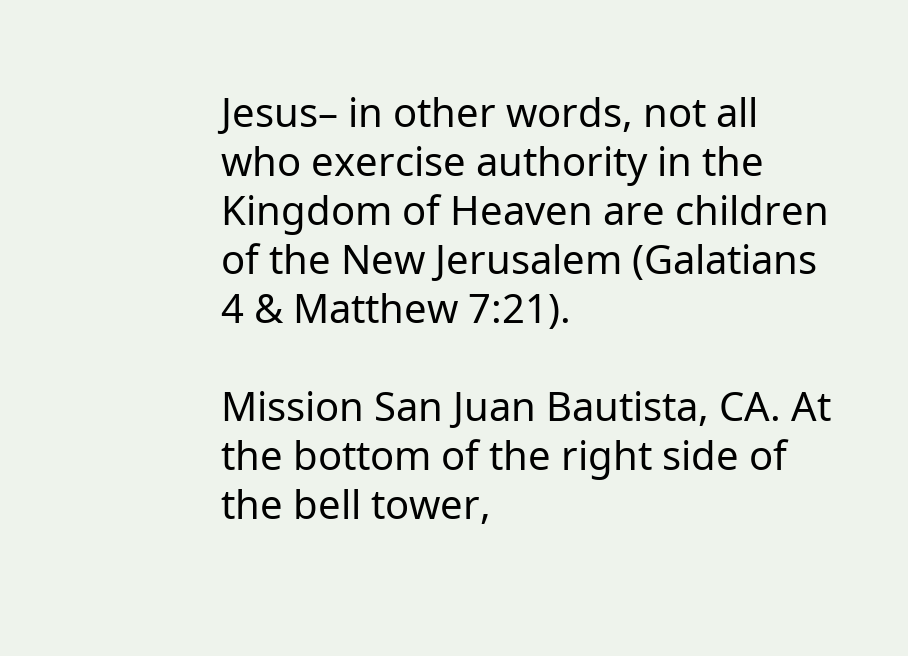Jesus– in other words, not all who exercise authority in the Kingdom of Heaven are children of the New Jerusalem (Galatians 4 & Matthew 7:21).

Mission San Juan Bautista, CA. At the bottom of the right side of the bell tower,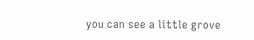you can see a little grove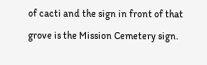of cacti and the sign in front of that grove is the Mission Cemetery sign.